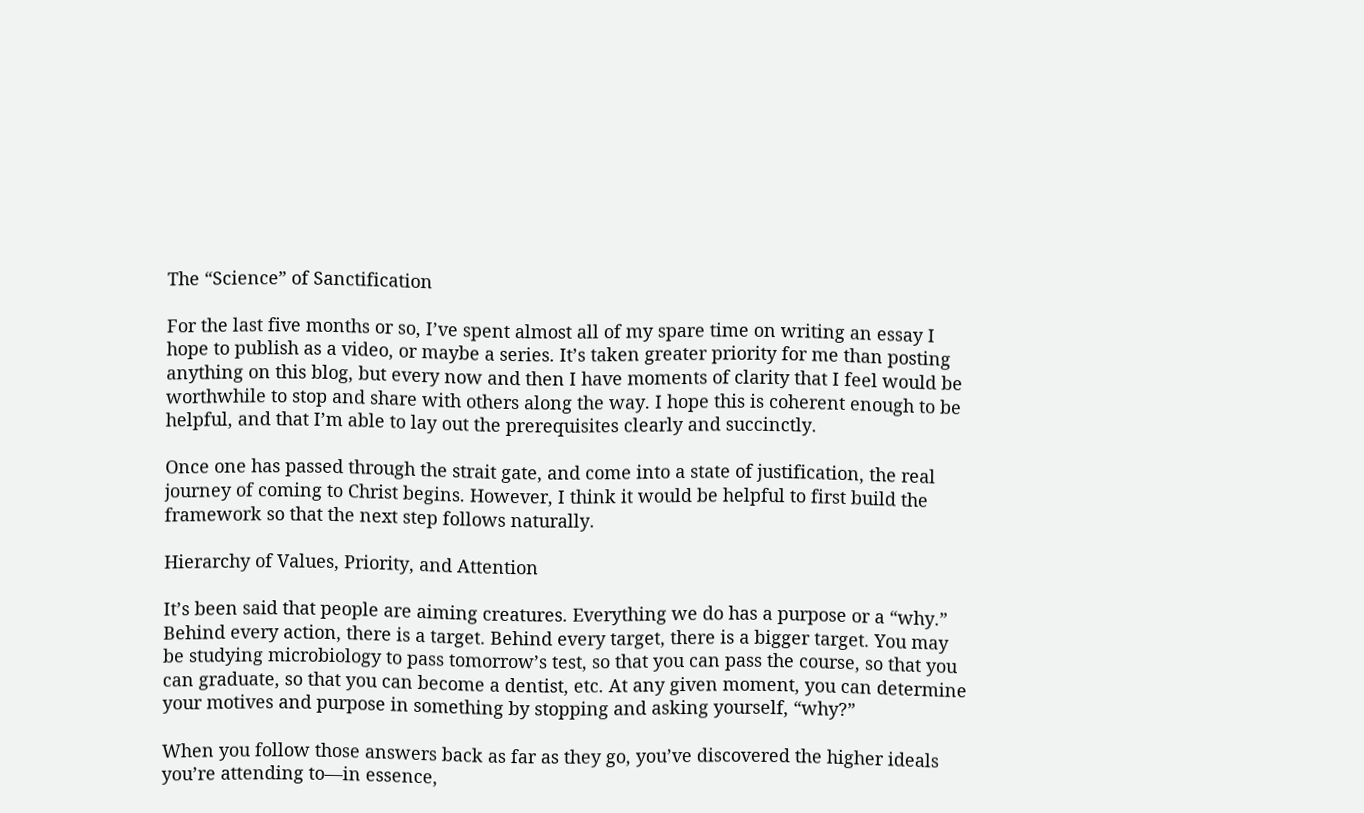The “Science” of Sanctification

For the last five months or so, I’ve spent almost all of my spare time on writing an essay I hope to publish as a video, or maybe a series. It’s taken greater priority for me than posting anything on this blog, but every now and then I have moments of clarity that I feel would be worthwhile to stop and share with others along the way. I hope this is coherent enough to be helpful, and that I’m able to lay out the prerequisites clearly and succinctly.

Once one has passed through the strait gate, and come into a state of justification, the real journey of coming to Christ begins. However, I think it would be helpful to first build the framework so that the next step follows naturally.

Hierarchy of Values, Priority, and Attention

It’s been said that people are aiming creatures. Everything we do has a purpose or a “why.” Behind every action, there is a target. Behind every target, there is a bigger target. You may be studying microbiology to pass tomorrow’s test, so that you can pass the course, so that you can graduate, so that you can become a dentist, etc. At any given moment, you can determine your motives and purpose in something by stopping and asking yourself, “why?”

When you follow those answers back as far as they go, you’ve discovered the higher ideals you’re attending to—in essence,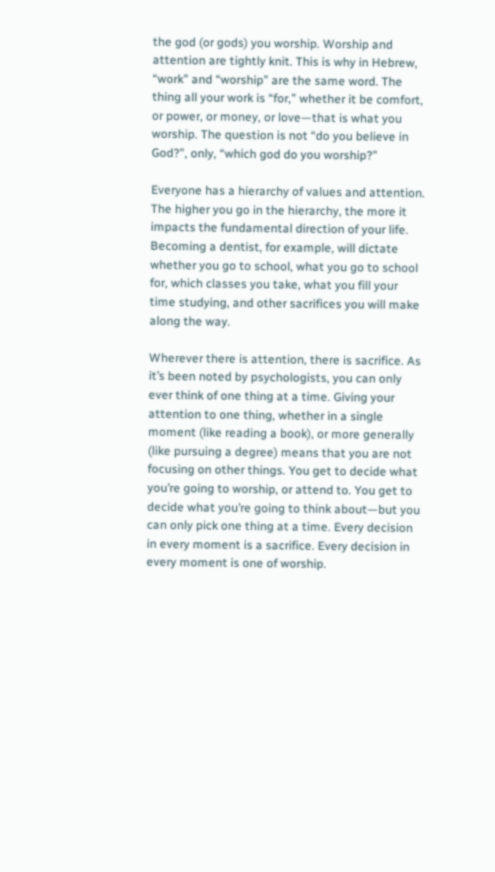the god (or gods) you worship. Worship and attention are tightly knit. This is why in Hebrew, “work” and “worship” are the same word. The thing all your work is “for,” whether it be comfort, or power, or money, or love—that is what you worship. The question is not “do you believe in God?”, only, “which god do you worship?”

Everyone has a hierarchy of values and attention. The higher you go in the hierarchy, the more it impacts the fundamental direction of your life. Becoming a dentist, for example, will dictate whether you go to school, what you go to school for, which classes you take, what you fill your time studying, and other sacrifices you will make along the way.

Wherever there is attention, there is sacrifice. As it’s been noted by psychologists, you can only ever think of one thing at a time. Giving your attention to one thing, whether in a single moment (like reading a book), or more generally (like pursuing a degree) means that you are not focusing on other things. You get to decide what you’re going to worship, or attend to. You get to decide what you’re going to think about—but you can only pick one thing at a time. Every decision in every moment is a sacrifice. Every decision in every moment is one of worship.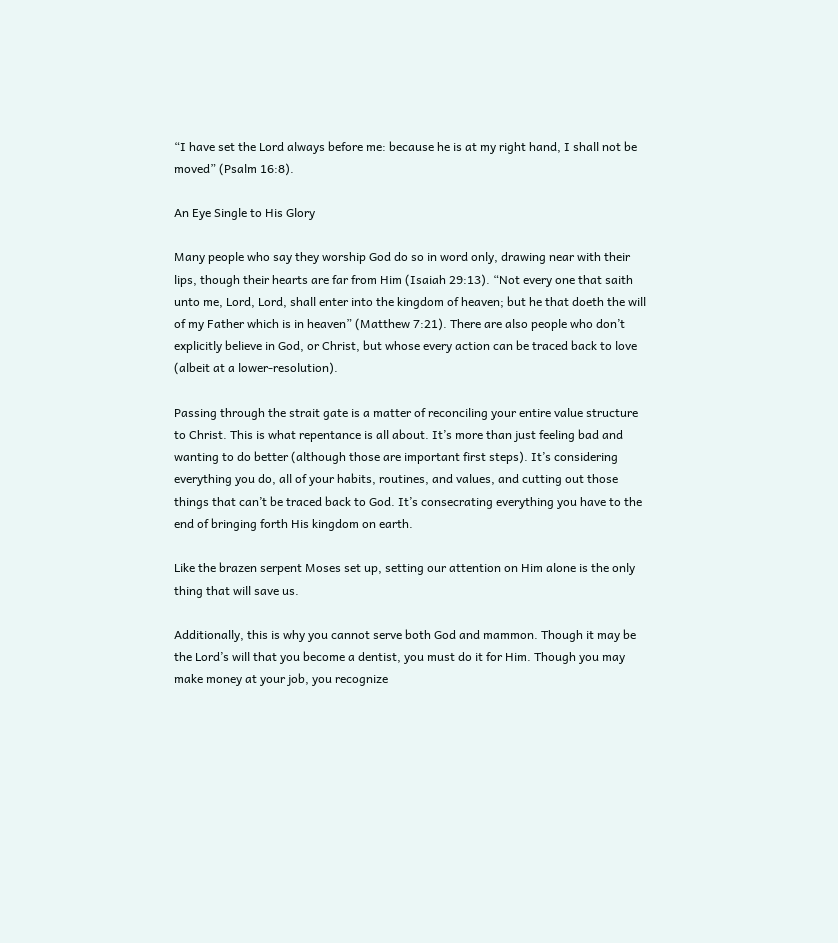“I have set the Lord always before me: because he is at my right hand, I shall not be moved” (Psalm 16:8).

An Eye Single to His Glory

Many people who say they worship God do so in word only, drawing near with their lips, though their hearts are far from Him (Isaiah 29:13). “Not every one that saith unto me, Lord, Lord, shall enter into the kingdom of heaven; but he that doeth the will of my Father which is in heaven” (Matthew 7:21). There are also people who don’t explicitly believe in God, or Christ, but whose every action can be traced back to love (albeit at a lower-resolution).

Passing through the strait gate is a matter of reconciling your entire value structure to Christ. This is what repentance is all about. It’s more than just feeling bad and wanting to do better (although those are important first steps). It’s considering everything you do, all of your habits, routines, and values, and cutting out those things that can’t be traced back to God. It’s consecrating everything you have to the end of bringing forth His kingdom on earth.

Like the brazen serpent Moses set up, setting our attention on Him alone is the only thing that will save us.

Additionally, this is why you cannot serve both God and mammon. Though it may be the Lord’s will that you become a dentist, you must do it for Him. Though you may make money at your job, you recognize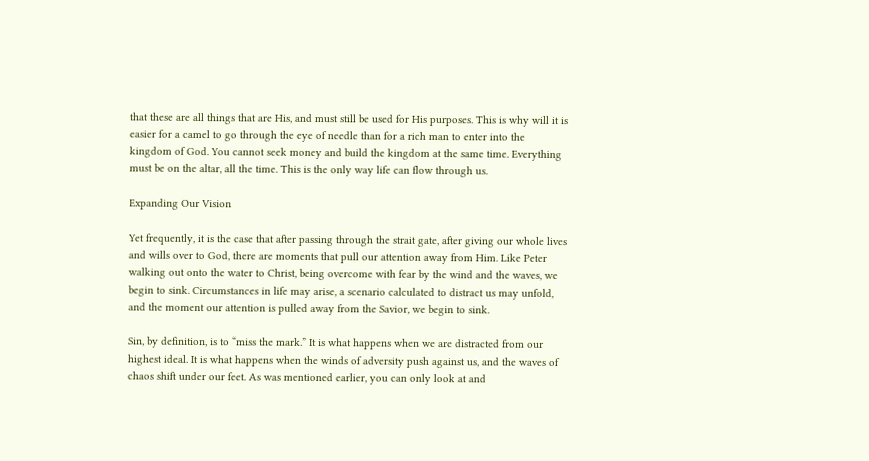that these are all things that are His, and must still be used for His purposes. This is why will it is easier for a camel to go through the eye of needle than for a rich man to enter into the kingdom of God. You cannot seek money and build the kingdom at the same time. Everything must be on the altar, all the time. This is the only way life can flow through us.

Expanding Our Vision

Yet frequently, it is the case that after passing through the strait gate, after giving our whole lives and wills over to God, there are moments that pull our attention away from Him. Like Peter walking out onto the water to Christ, being overcome with fear by the wind and the waves, we begin to sink. Circumstances in life may arise, a scenario calculated to distract us may unfold, and the moment our attention is pulled away from the Savior, we begin to sink.

Sin, by definition, is to “miss the mark.” It is what happens when we are distracted from our highest ideal. It is what happens when the winds of adversity push against us, and the waves of chaos shift under our feet. As was mentioned earlier, you can only look at and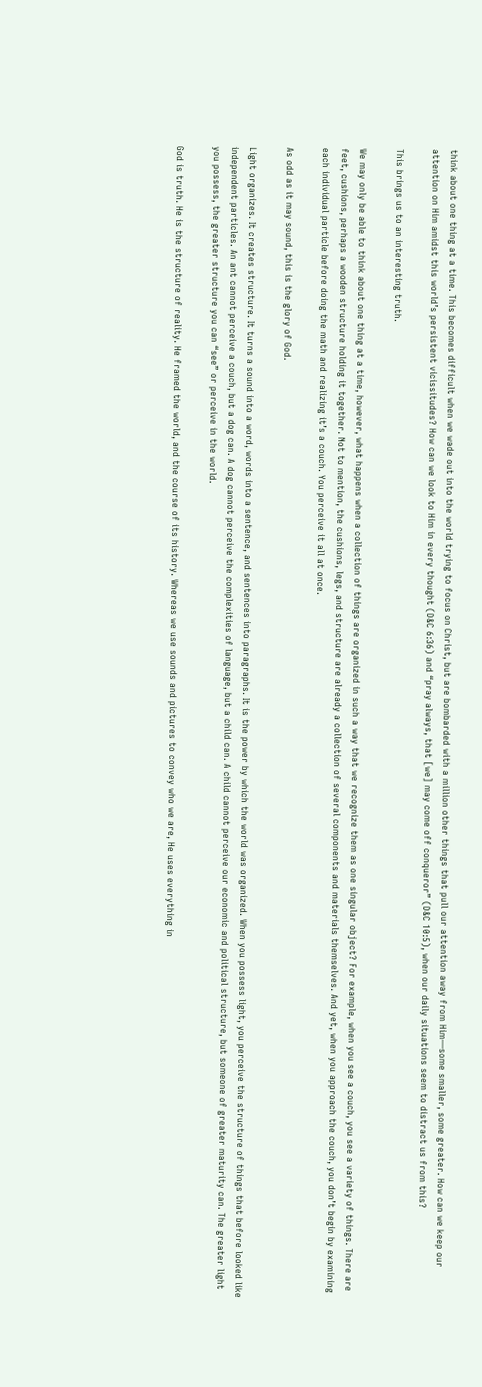think about one thing at a time. This becomes difficult when we wade out into the world trying to focus on Christ, but are bombarded with a million other things that pull our attention away from Him—some smaller, some greater. How can we keep our attention on Him amidst this world’s persistent vicissitudes? How can we look to Him in every thought (D&C 6:36) and “pray always, that [we] may come off conqueror” (D&C 10:5), when our daily situations seem to distract us from this?

This brings us to an interesting truth.

We may only be able to think about one thing at a time, however, what happens when a collection of things are organized in such a way that we recognize them as one singular object? For example, when you see a couch, you see a variety of things. There are feet, cushions, perhaps a wooden structure holding it together. Not to mention, the cushions, legs, and structure are already a collection of several components and materials themselves. And yet, when you approach the couch, you don’t begin by examining each individual particle before doing the math and realizing it’s a couch. You perceive it all at once.

As odd as it may sound, this is the glory of God.

Light organizes. It creates structure. It turns a sound into a word, words into a sentence, and sentences into paragraphs. It is the power by which the world was organized. When you possess light, you perceive the structure of things that before looked like independent particles. An ant cannot perceive a couch, but a dog can. A dog cannot perceive the complexities of language, but a child can. A child cannot perceive our economic and political structure, but someone of greater maturity can. The greater light you possess, the greater structure you can “see” or perceive in the world.

God is truth. He is the structure of reality. He framed the world, and the course of its history. Whereas we use sounds and pictures to convey who we are, He uses everything in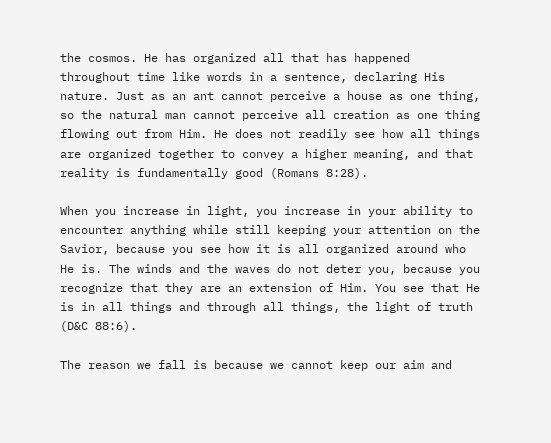the cosmos. He has organized all that has happened throughout time like words in a sentence, declaring His nature. Just as an ant cannot perceive a house as one thing, so the natural man cannot perceive all creation as one thing flowing out from Him. He does not readily see how all things are organized together to convey a higher meaning, and that reality is fundamentally good (Romans 8:28).

When you increase in light, you increase in your ability to encounter anything while still keeping your attention on the Savior, because you see how it is all organized around who He is. The winds and the waves do not deter you, because you recognize that they are an extension of Him. You see that He is in all things and through all things, the light of truth (D&C 88:6).

The reason we fall is because we cannot keep our aim and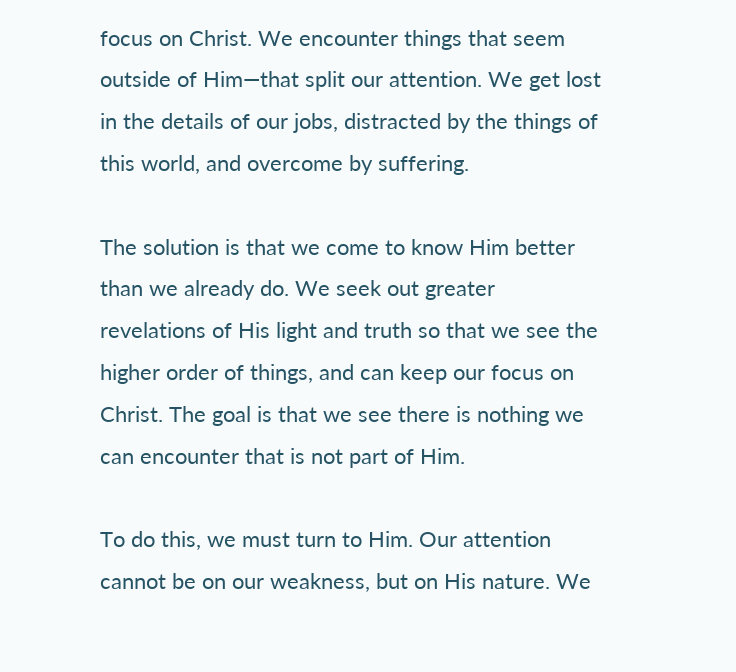focus on Christ. We encounter things that seem outside of Him—that split our attention. We get lost in the details of our jobs, distracted by the things of this world, and overcome by suffering.

The solution is that we come to know Him better than we already do. We seek out greater revelations of His light and truth so that we see the higher order of things, and can keep our focus on Christ. The goal is that we see there is nothing we can encounter that is not part of Him.

To do this, we must turn to Him. Our attention cannot be on our weakness, but on His nature. We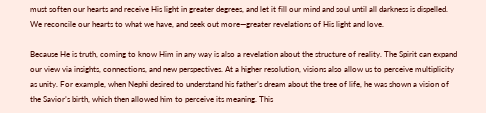must soften our hearts and receive His light in greater degrees, and let it fill our mind and soul until all darkness is dispelled. We reconcile our hearts to what we have, and seek out more—greater revelations of His light and love.

Because He is truth, coming to know Him in any way is also a revelation about the structure of reality. The Spirit can expand our view via insights, connections, and new perspectives. At a higher resolution, visions also allow us to perceive multiplicity as unity. For example, when Nephi desired to understand his father’s dream about the tree of life, he was shown a vision of the Savior’s birth, which then allowed him to perceive its meaning. This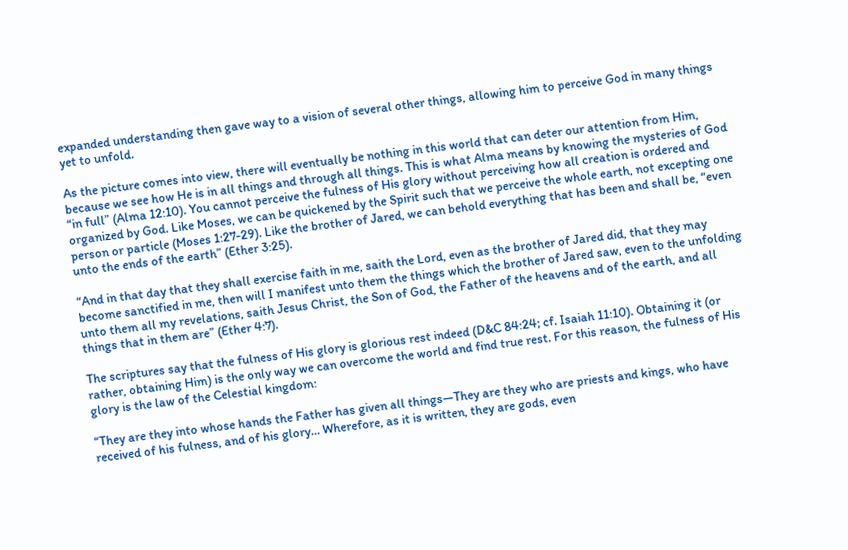expanded understanding then gave way to a vision of several other things, allowing him to perceive God in many things yet to unfold.

As the picture comes into view, there will eventually be nothing in this world that can deter our attention from Him, because we see how He is in all things and through all things. This is what Alma means by knowing the mysteries of God “in full” (Alma 12:10). You cannot perceive the fulness of His glory without perceiving how all creation is ordered and organized by God. Like Moses, we can be quickened by the Spirit such that we perceive the whole earth, not excepting one person or particle (Moses 1:27-29). Like the brother of Jared, we can behold everything that has been and shall be, “even unto the ends of the earth” (Ether 3:25).

“And in that day that they shall exercise faith in me, saith the Lord, even as the brother of Jared did, that they may become sanctified in me, then will I manifest unto them the things which the brother of Jared saw, even to the unfolding unto them all my revelations, saith Jesus Christ, the Son of God, the Father of the heavens and of the earth, and all things that in them are” (Ether 4:7).

The scriptures say that the fulness of His glory is glorious rest indeed (D&C 84:24; cf. Isaiah 11:10). Obtaining it (or rather, obtaining Him) is the only way we can overcome the world and find true rest. For this reason, the fulness of His glory is the law of the Celestial kingdom:

“They are they into whose hands the Father has given all things—They are they who are priests and kings, who have received of his fulness, and of his glory… Wherefore, as it is written, they are gods, even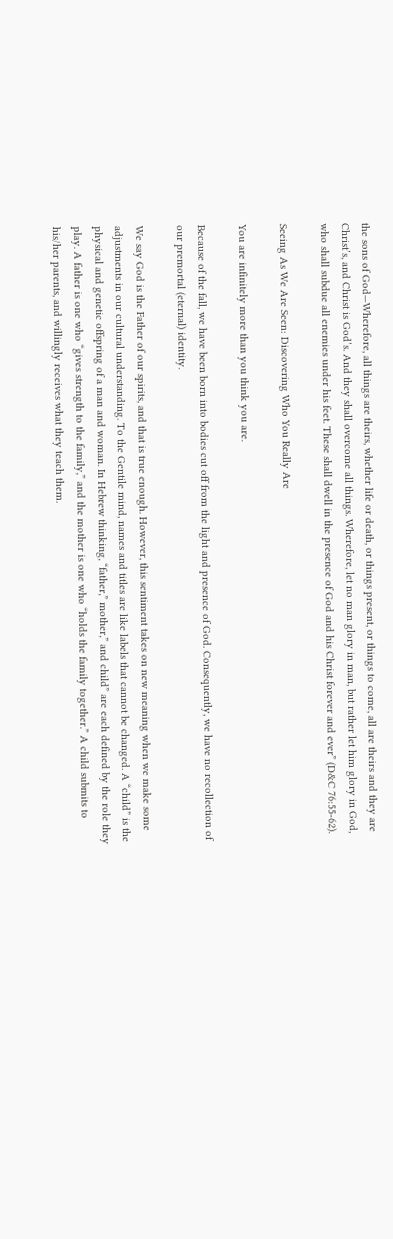the sons of God—Wherefore, all things are theirs, whether life or death, or things present, or things to come, all are theirs and they are Christ’s, and Christ is God’s. And they shall overcome all things. Wherefore, let no man glory in man, but rather let him glory in God, who shall subdue all enemies under his feet. These shall dwell in the presence of God and his Christ forever and ever” (D&C 76:55-62).

Seeing As We Are Seen: Discovering Who You Really Are

You are infinitely more than you think you are.

Because of the fall, we have been born into bodies cut off from the light and presence of God. Consequently, we have no recollection of our premortal (eternal) identity.

We say God is the Father of our spirits, and that is true enough. However, this sentiment takes on new meaning when we make some adjustments in our cultural understanding. To the Gentile mind, names and titles are like labels that cannot be changed. A “child” is the physical and genetic offspring of a man and woman. In Hebrew thinking, “father,” mother,” and child” are each defined by the role they play. A father is one who “gives strength to the family,” and the mother is one who “holds the family together.” A child submits to his/her parents, and willingly receives what they teach them.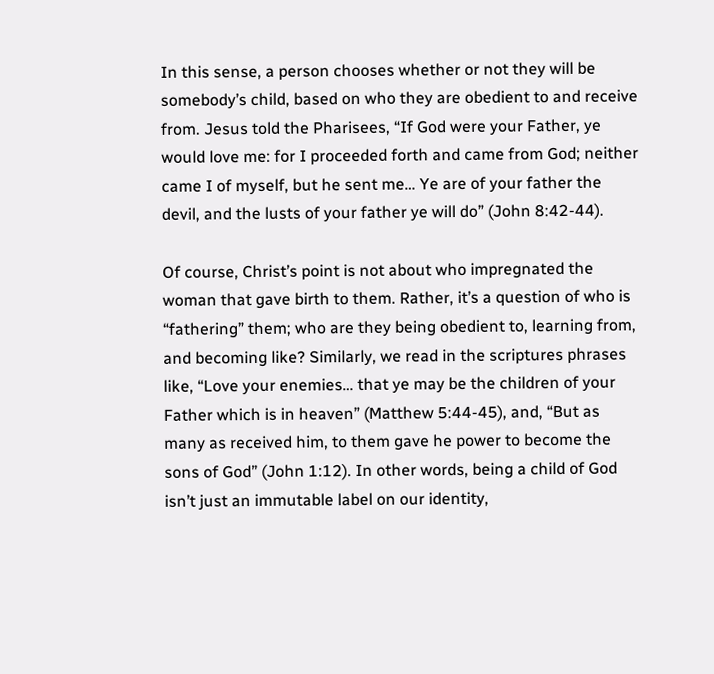In this sense, a person chooses whether or not they will be somebody’s child, based on who they are obedient to and receive from. Jesus told the Pharisees, “If God were your Father, ye would love me: for I proceeded forth and came from God; neither came I of myself, but he sent me… Ye are of your father the devil, and the lusts of your father ye will do” (John 8:42-44).

Of course, Christ’s point is not about who impregnated the woman that gave birth to them. Rather, it’s a question of who is “fathering” them; who are they being obedient to, learning from, and becoming like? Similarly, we read in the scriptures phrases like, “Love your enemies… that ye may be the children of your Father which is in heaven” (Matthew 5:44-45), and, “But as many as received him, to them gave he power to become the sons of God” (John 1:12). In other words, being a child of God isn’t just an immutable label on our identity,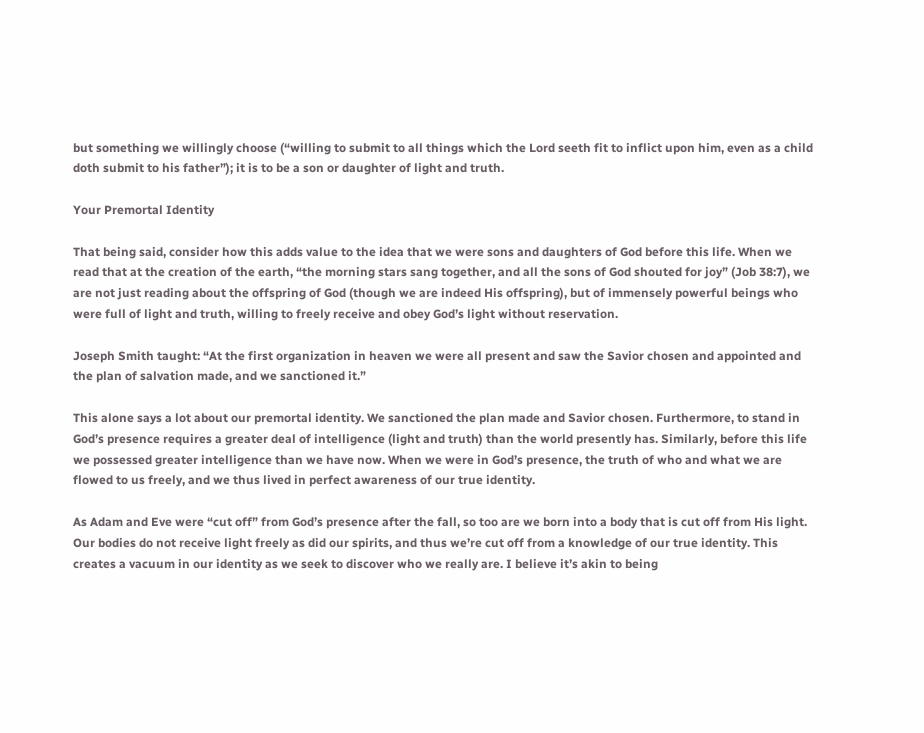but something we willingly choose (“willing to submit to all things which the Lord seeth fit to inflict upon him, even as a child doth submit to his father”); it is to be a son or daughter of light and truth.

Your Premortal Identity

That being said, consider how this adds value to the idea that we were sons and daughters of God before this life. When we read that at the creation of the earth, “the morning stars sang together, and all the sons of God shouted for joy” (Job 38:7), we are not just reading about the offspring of God (though we are indeed His offspring), but of immensely powerful beings who were full of light and truth, willing to freely receive and obey God’s light without reservation.

Joseph Smith taught: “At the first organization in heaven we were all present and saw the Savior chosen and appointed and the plan of salvation made, and we sanctioned it.”

This alone says a lot about our premortal identity. We sanctioned the plan made and Savior chosen. Furthermore, to stand in God’s presence requires a greater deal of intelligence (light and truth) than the world presently has. Similarly, before this life we possessed greater intelligence than we have now. When we were in God’s presence, the truth of who and what we are flowed to us freely, and we thus lived in perfect awareness of our true identity.

As Adam and Eve were “cut off” from God’s presence after the fall, so too are we born into a body that is cut off from His light. Our bodies do not receive light freely as did our spirits, and thus we’re cut off from a knowledge of our true identity. This creates a vacuum in our identity as we seek to discover who we really are. I believe it’s akin to being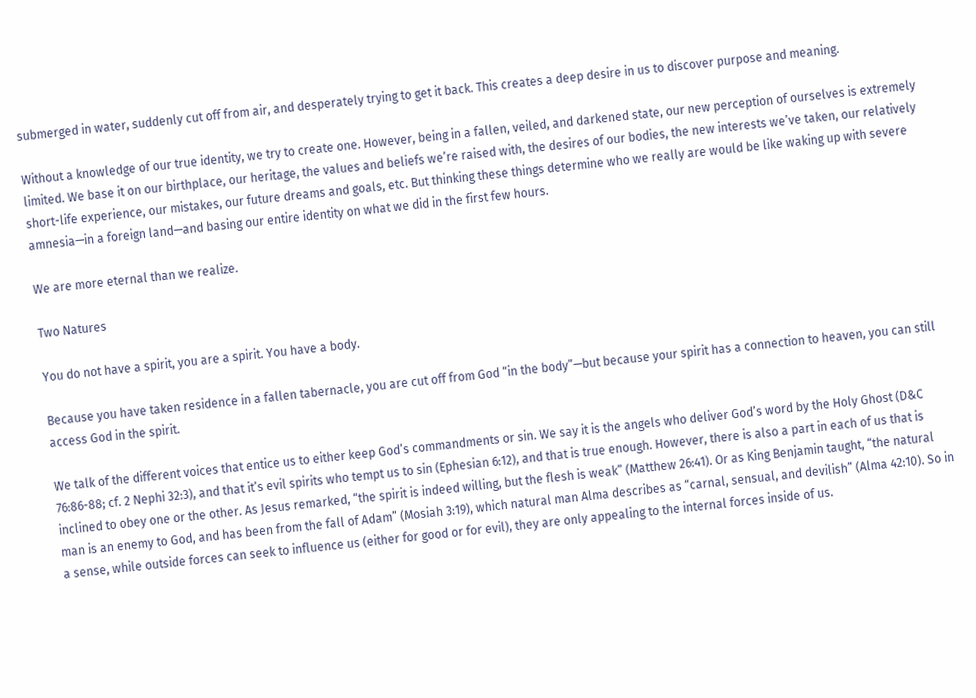submerged in water, suddenly cut off from air, and desperately trying to get it back. This creates a deep desire in us to discover purpose and meaning.

Without a knowledge of our true identity, we try to create one. However, being in a fallen, veiled, and darkened state, our new perception of ourselves is extremely limited. We base it on our birthplace, our heritage, the values and beliefs we’re raised with, the desires of our bodies, the new interests we’ve taken, our relatively short-life experience, our mistakes, our future dreams and goals, etc. But thinking these things determine who we really are would be like waking up with severe amnesia—in a foreign land—and basing our entire identity on what we did in the first few hours.

We are more eternal than we realize.

Two Natures

You do not have a spirit, you are a spirit. You have a body.

Because you have taken residence in a fallen tabernacle, you are cut off from God “in the body”—but because your spirit has a connection to heaven, you can still access God in the spirit.

We talk of the different voices that entice us to either keep God’s commandments or sin. We say it is the angels who deliver God’s word by the Holy Ghost (D&C 76:86-88; cf. 2 Nephi 32:3), and that it’s evil spirits who tempt us to sin (Ephesian 6:12), and that is true enough. However, there is also a part in each of us that is inclined to obey one or the other. As Jesus remarked, “the spirit is indeed willing, but the flesh is weak” (Matthew 26:41). Or as King Benjamin taught, “the natural man is an enemy to God, and has been from the fall of Adam” (Mosiah 3:19), which natural man Alma describes as “carnal, sensual, and devilish” (Alma 42:10). So in a sense, while outside forces can seek to influence us (either for good or for evil), they are only appealing to the internal forces inside of us.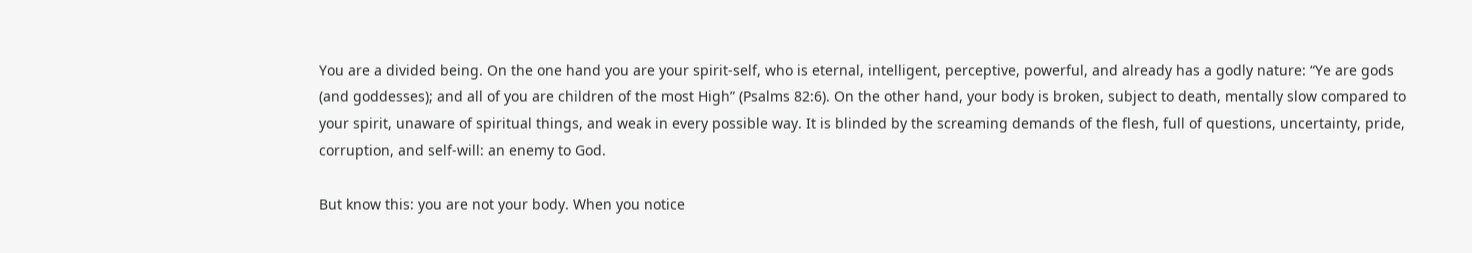You are a divided being. On the one hand you are your spirit-self, who is eternal, intelligent, perceptive, powerful, and already has a godly nature: “Ye are gods (and goddesses); and all of you are children of the most High” (Psalms 82:6). On the other hand, your body is broken, subject to death, mentally slow compared to your spirit, unaware of spiritual things, and weak in every possible way. It is blinded by the screaming demands of the flesh, full of questions, uncertainty, pride, corruption, and self-will: an enemy to God.

But know this: you are not your body. When you notice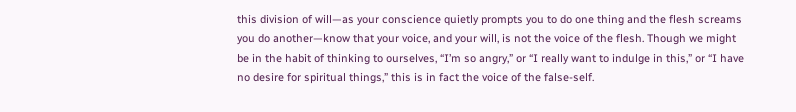this division of will—as your conscience quietly prompts you to do one thing and the flesh screams you do another—know that your voice, and your will, is not the voice of the flesh. Though we might be in the habit of thinking to ourselves, “I’m so angry,” or “I really want to indulge in this,” or “I have no desire for spiritual things,” this is in fact the voice of the false-self.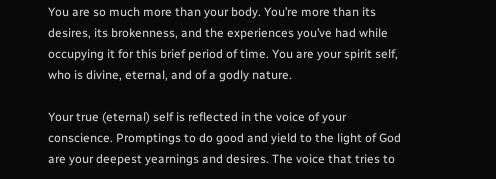You are so much more than your body. You’re more than its desires, its brokenness, and the experiences you’ve had while occupying it for this brief period of time. You are your spirit self, who is divine, eternal, and of a godly nature.

Your true (eternal) self is reflected in the voice of your conscience. Promptings to do good and yield to the light of God are your deepest yearnings and desires. The voice that tries to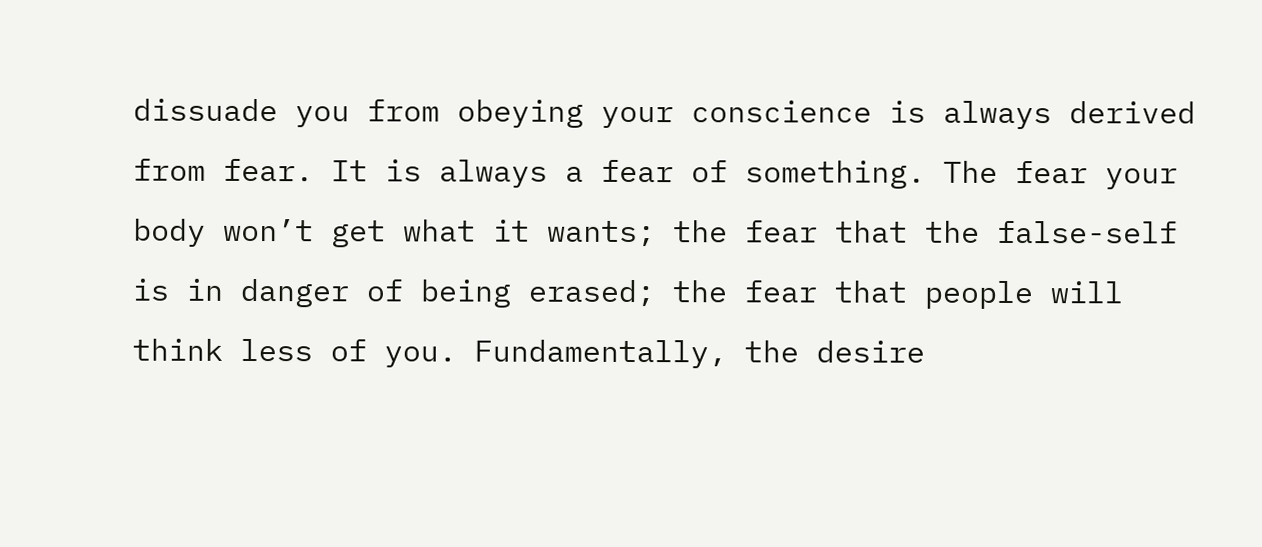dissuade you from obeying your conscience is always derived from fear. It is always a fear of something. The fear your body won’t get what it wants; the fear that the false-self is in danger of being erased; the fear that people will think less of you. Fundamentally, the desire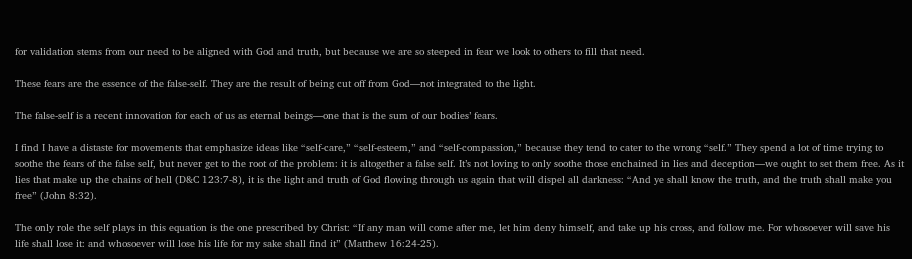for validation stems from our need to be aligned with God and truth, but because we are so steeped in fear we look to others to fill that need.

These fears are the essence of the false-self. They are the result of being cut off from God—not integrated to the light.

The false-self is a recent innovation for each of us as eternal beings—one that is the sum of our bodies’ fears.

I find I have a distaste for movements that emphasize ideas like “self-care,” “self-esteem,” and “self-compassion,” because they tend to cater to the wrong “self.” They spend a lot of time trying to soothe the fears of the false self, but never get to the root of the problem: it is altogether a false self. It’s not loving to only soothe those enchained in lies and deception—we ought to set them free. As it lies that make up the chains of hell (D&C 123:7-8), it is the light and truth of God flowing through us again that will dispel all darkness: “And ye shall know the truth, and the truth shall make you free” (John 8:32).

The only role the self plays in this equation is the one prescribed by Christ: “If any man will come after me, let him deny himself, and take up his cross, and follow me. For whosoever will save his life shall lose it: and whosoever will lose his life for my sake shall find it” (Matthew 16:24-25).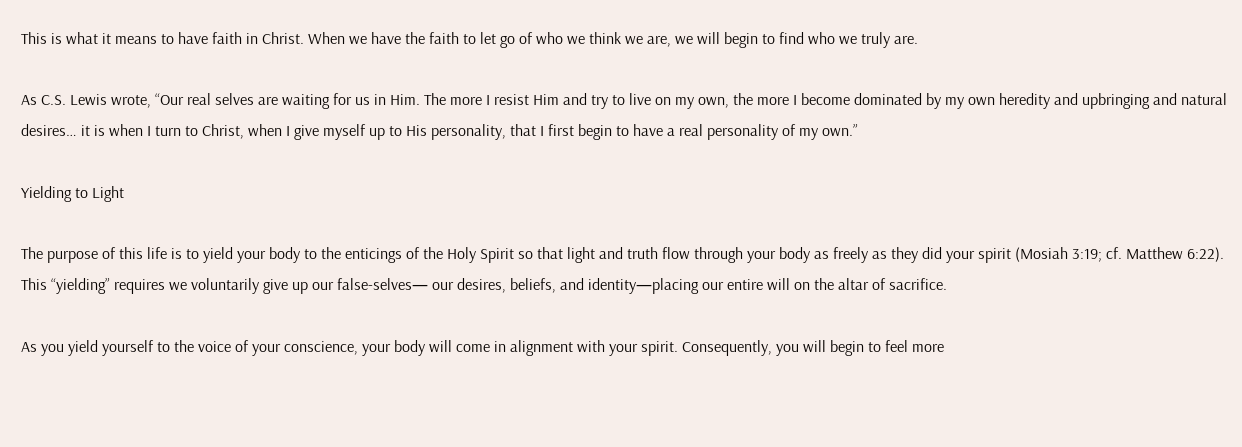This is what it means to have faith in Christ. When we have the faith to let go of who we think we are, we will begin to find who we truly are.

As C.S. Lewis wrote, “Our real selves are waiting for us in Him. The more I resist Him and try to live on my own, the more I become dominated by my own heredity and upbringing and natural desires… it is when I turn to Christ, when I give myself up to His personality, that I first begin to have a real personality of my own.”

Yielding to Light

The purpose of this life is to yield your body to the enticings of the Holy Spirit so that light and truth flow through your body as freely as they did your spirit (Mosiah 3:19; cf. Matthew 6:22). This “yielding” requires we voluntarily give up our false-selves— our desires, beliefs, and identity—placing our entire will on the altar of sacrifice.

As you yield yourself to the voice of your conscience, your body will come in alignment with your spirit. Consequently, you will begin to feel more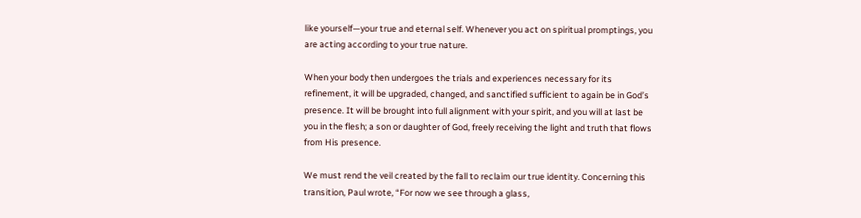like yourself—your true and eternal self. Whenever you act on spiritual promptings, you are acting according to your true nature.

When your body then undergoes the trials and experiences necessary for its refinement, it will be upgraded, changed, and sanctified sufficient to again be in God’s presence. It will be brought into full alignment with your spirit, and you will at last be you in the flesh; a son or daughter of God, freely receiving the light and truth that flows from His presence.

We must rend the veil created by the fall to reclaim our true identity. Concerning this transition, Paul wrote, “For now we see through a glass,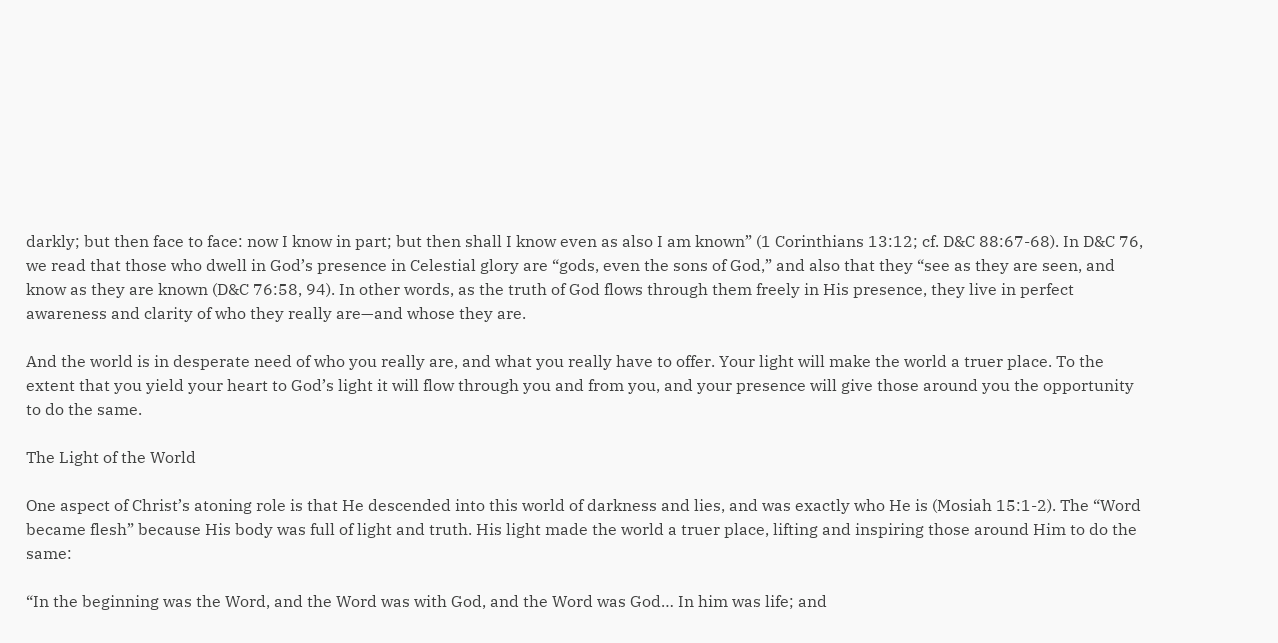darkly; but then face to face: now I know in part; but then shall I know even as also I am known” (1 Corinthians 13:12; cf. D&C 88:67-68). In D&C 76, we read that those who dwell in God’s presence in Celestial glory are “gods, even the sons of God,” and also that they “see as they are seen, and know as they are known (D&C 76:58, 94). In other words, as the truth of God flows through them freely in His presence, they live in perfect awareness and clarity of who they really are—and whose they are.

And the world is in desperate need of who you really are, and what you really have to offer. Your light will make the world a truer place. To the extent that you yield your heart to God’s light it will flow through you and from you, and your presence will give those around you the opportunity to do the same.

The Light of the World

One aspect of Christ’s atoning role is that He descended into this world of darkness and lies, and was exactly who He is (Mosiah 15:1-2). The “Word became flesh” because His body was full of light and truth. His light made the world a truer place, lifting and inspiring those around Him to do the same:

“In the beginning was the Word, and the Word was with God, and the Word was God… In him was life; and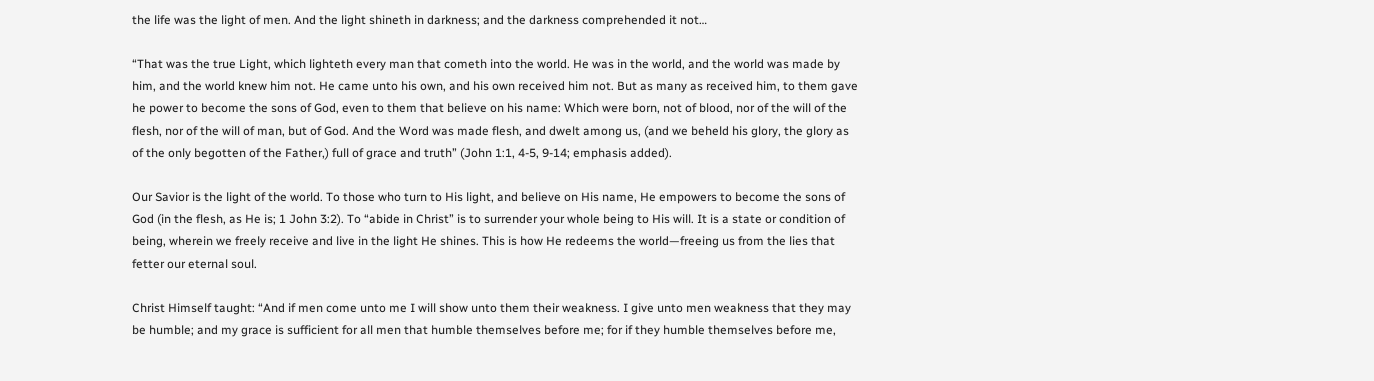the life was the light of men. And the light shineth in darkness; and the darkness comprehended it not…

“That was the true Light, which lighteth every man that cometh into the world. He was in the world, and the world was made by him, and the world knew him not. He came unto his own, and his own received him not. But as many as received him, to them gave he power to become the sons of God, even to them that believe on his name: Which were born, not of blood, nor of the will of the flesh, nor of the will of man, but of God. And the Word was made flesh, and dwelt among us, (and we beheld his glory, the glory as of the only begotten of the Father,) full of grace and truth” (John 1:1, 4-5, 9-14; emphasis added).

Our Savior is the light of the world. To those who turn to His light, and believe on His name, He empowers to become the sons of God (in the flesh, as He is; 1 John 3:2). To “abide in Christ” is to surrender your whole being to His will. It is a state or condition of being, wherein we freely receive and live in the light He shines. This is how He redeems the world—freeing us from the lies that fetter our eternal soul.

Christ Himself taught: “And if men come unto me I will show unto them their weakness. I give unto men weakness that they may be humble; and my grace is sufficient for all men that humble themselves before me; for if they humble themselves before me,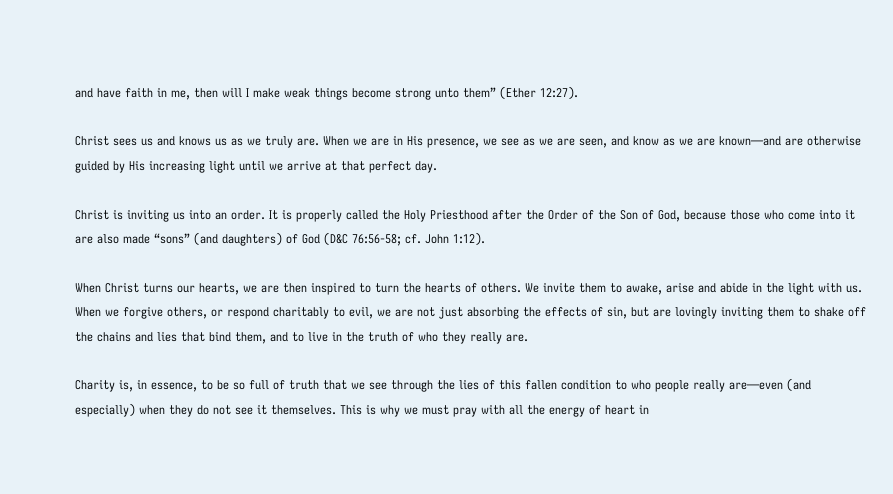and have faith in me, then will I make weak things become strong unto them” (Ether 12:27).

Christ sees us and knows us as we truly are. When we are in His presence, we see as we are seen, and know as we are known—and are otherwise guided by His increasing light until we arrive at that perfect day.

Christ is inviting us into an order. It is properly called the Holy Priesthood after the Order of the Son of God, because those who come into it are also made “sons” (and daughters) of God (D&C 76:56-58; cf. John 1:12).

When Christ turns our hearts, we are then inspired to turn the hearts of others. We invite them to awake, arise and abide in the light with us. When we forgive others, or respond charitably to evil, we are not just absorbing the effects of sin, but are lovingly inviting them to shake off the chains and lies that bind them, and to live in the truth of who they really are.

Charity is, in essence, to be so full of truth that we see through the lies of this fallen condition to who people really are—even (and especially) when they do not see it themselves. This is why we must pray with all the energy of heart in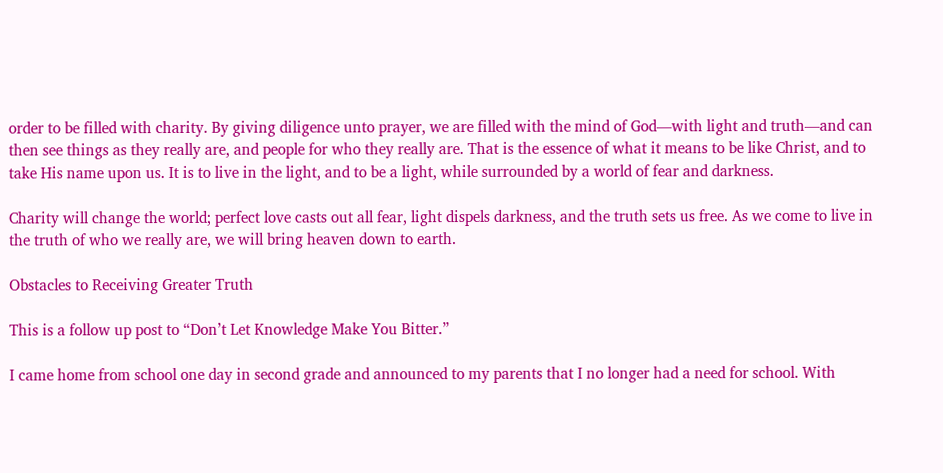order to be filled with charity. By giving diligence unto prayer, we are filled with the mind of God—with light and truth—and can then see things as they really are, and people for who they really are. That is the essence of what it means to be like Christ, and to take His name upon us. It is to live in the light, and to be a light, while surrounded by a world of fear and darkness.

Charity will change the world; perfect love casts out all fear, light dispels darkness, and the truth sets us free. As we come to live in the truth of who we really are, we will bring heaven down to earth.

Obstacles to Receiving Greater Truth

This is a follow up post to “Don’t Let Knowledge Make You Bitter.”

I came home from school one day in second grade and announced to my parents that I no longer had a need for school. With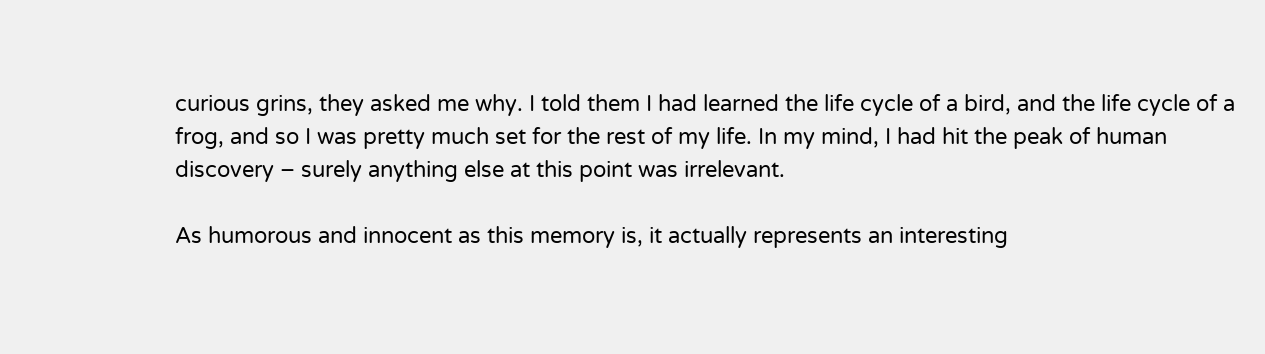curious grins, they asked me why. I told them I had learned the life cycle of a bird, and the life cycle of a frog, and so I was pretty much set for the rest of my life. In my mind, I had hit the peak of human discovery – surely anything else at this point was irrelevant.

As humorous and innocent as this memory is, it actually represents an interesting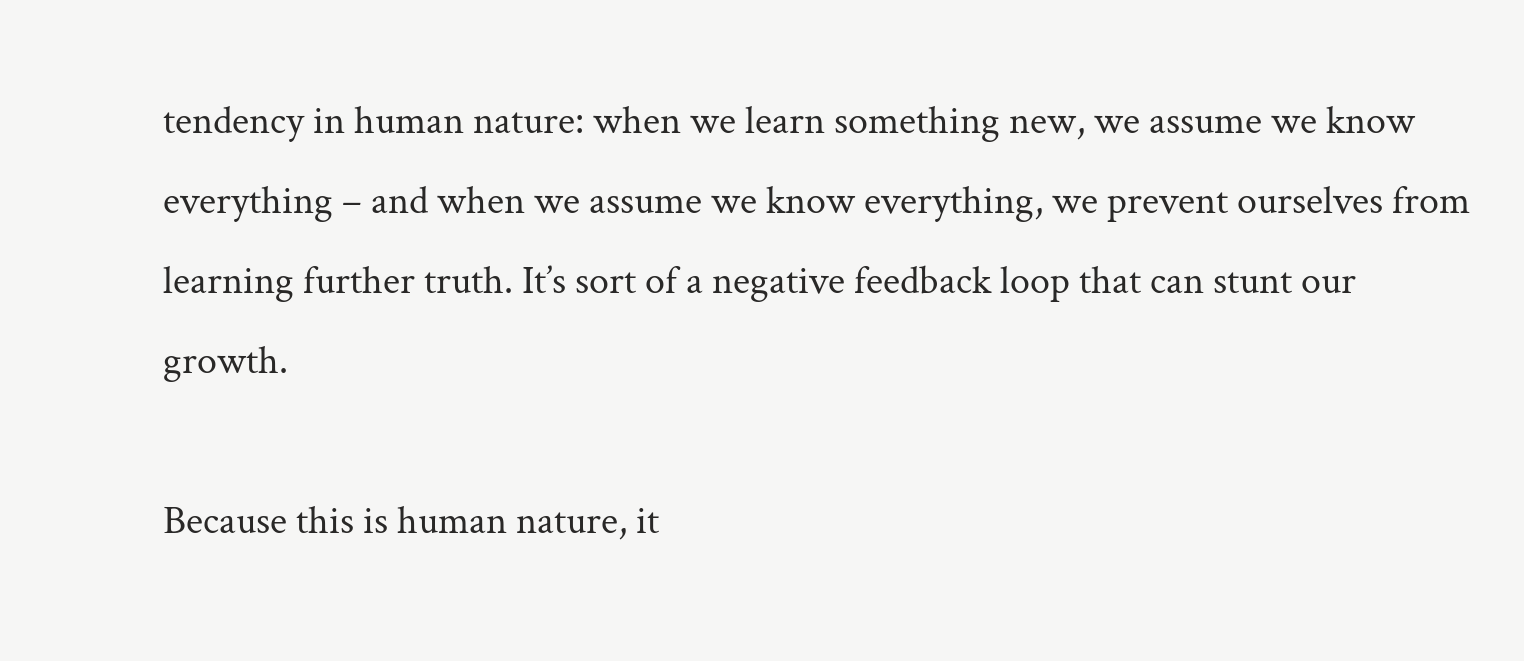tendency in human nature: when we learn something new, we assume we know everything – and when we assume we know everything, we prevent ourselves from learning further truth. It’s sort of a negative feedback loop that can stunt our growth.

Because this is human nature, it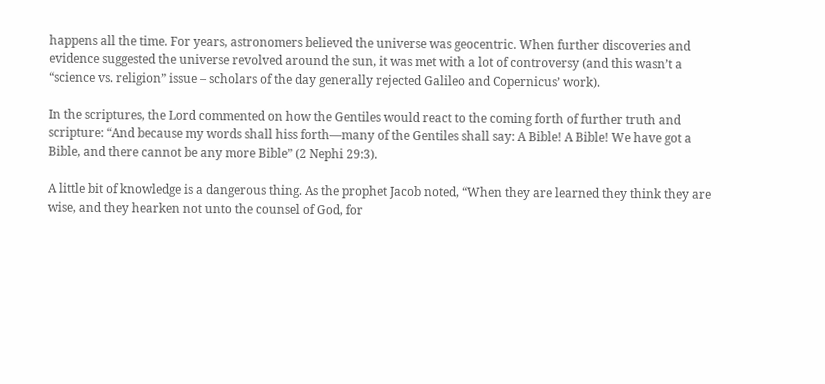happens all the time. For years, astronomers believed the universe was geocentric. When further discoveries and evidence suggested the universe revolved around the sun, it was met with a lot of controversy (and this wasn’t a “science vs. religion” issue – scholars of the day generally rejected Galileo and Copernicus’ work).

In the scriptures, the Lord commented on how the Gentiles would react to the coming forth of further truth and scripture: “And because my words shall hiss forth—many of the Gentiles shall say: A Bible! A Bible! We have got a Bible, and there cannot be any more Bible” (2 Nephi 29:3).

A little bit of knowledge is a dangerous thing. As the prophet Jacob noted, “When they are learned they think they are wise, and they hearken not unto the counsel of God, for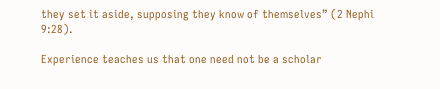they set it aside, supposing they know of themselves” (2 Nephi 9:28).

Experience teaches us that one need not be a scholar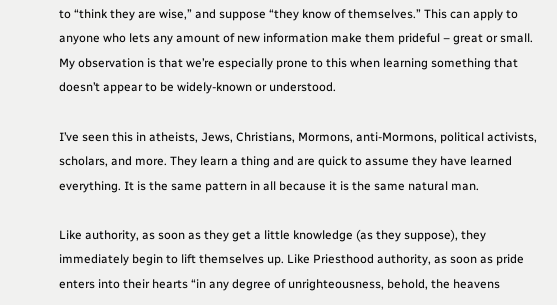to “think they are wise,” and suppose “they know of themselves.” This can apply to anyone who lets any amount of new information make them prideful – great or small. My observation is that we’re especially prone to this when learning something that doesn’t appear to be widely-known or understood.

I’ve seen this in atheists, Jews, Christians, Mormons, anti-Mormons, political activists, scholars, and more. They learn a thing and are quick to assume they have learned everything. It is the same pattern in all because it is the same natural man.

Like authority, as soon as they get a little knowledge (as they suppose), they immediately begin to lift themselves up. Like Priesthood authority, as soon as pride enters into their hearts “in any degree of unrighteousness, behold, the heavens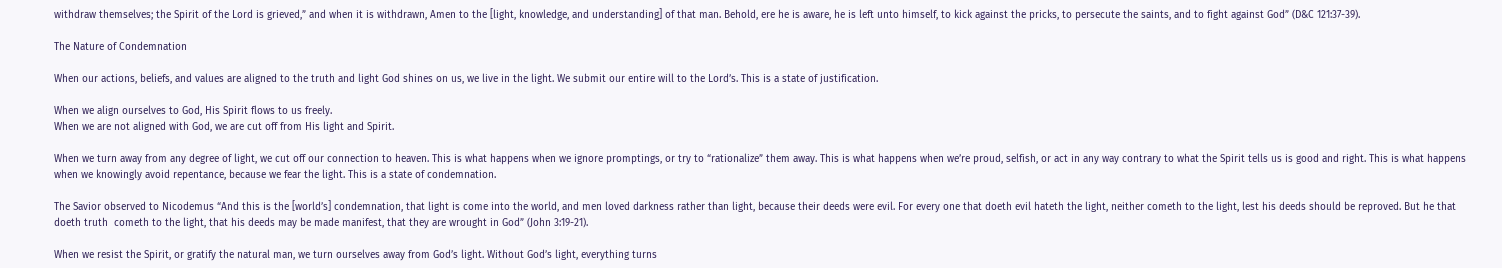withdraw themselves; the Spirit of the Lord is grieved,” and when it is withdrawn, Amen to the [light, knowledge, and understanding] of that man. Behold, ere he is aware, he is left unto himself, to kick against the pricks, to persecute the saints, and to fight against God” (D&C 121:37-39).

The Nature of Condemnation

When our actions, beliefs, and values are aligned to the truth and light God shines on us, we live in the light. We submit our entire will to the Lord’s. This is a state of justification.

When we align ourselves to God, His Spirit flows to us freely.
When we are not aligned with God, we are cut off from His light and Spirit.

When we turn away from any degree of light, we cut off our connection to heaven. This is what happens when we ignore promptings, or try to “rationalize” them away. This is what happens when we’re proud, selfish, or act in any way contrary to what the Spirit tells us is good and right. This is what happens when we knowingly avoid repentance, because we fear the light. This is a state of condemnation.

The Savior observed to Nicodemus “And this is the [world’s] condemnation, that light is come into the world, and men loved darkness rather than light, because their deeds were evil. For every one that doeth evil hateth the light, neither cometh to the light, lest his deeds should be reproved. But he that doeth truth  cometh to the light, that his deeds may be made manifest, that they are wrought in God” (John 3:19-21).

When we resist the Spirit, or gratify the natural man, we turn ourselves away from God’s light. Without God’s light, everything turns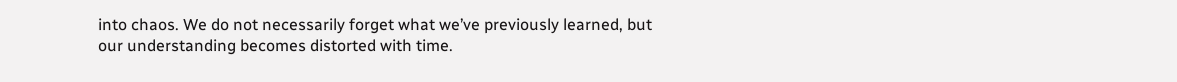into chaos. We do not necessarily forget what we’ve previously learned, but our understanding becomes distorted with time.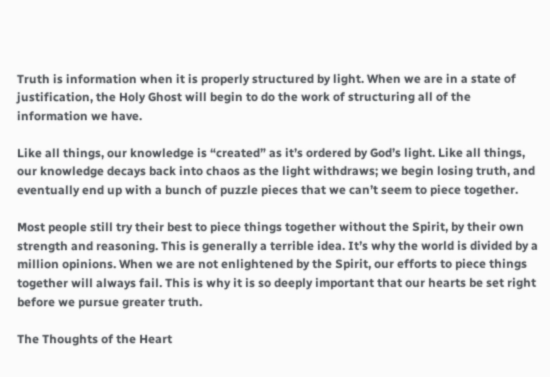Truth is information when it is properly structured by light. When we are in a state of justification, the Holy Ghost will begin to do the work of structuring all of the information we have.

Like all things, our knowledge is “created” as it’s ordered by God’s light. Like all things, our knowledge decays back into chaos as the light withdraws; we begin losing truth, and eventually end up with a bunch of puzzle pieces that we can’t seem to piece together.

Most people still try their best to piece things together without the Spirit, by their own strength and reasoning. This is generally a terrible idea. It’s why the world is divided by a million opinions. When we are not enlightened by the Spirit, our efforts to piece things together will always fail. This is why it is so deeply important that our hearts be set right before we pursue greater truth.

The Thoughts of the Heart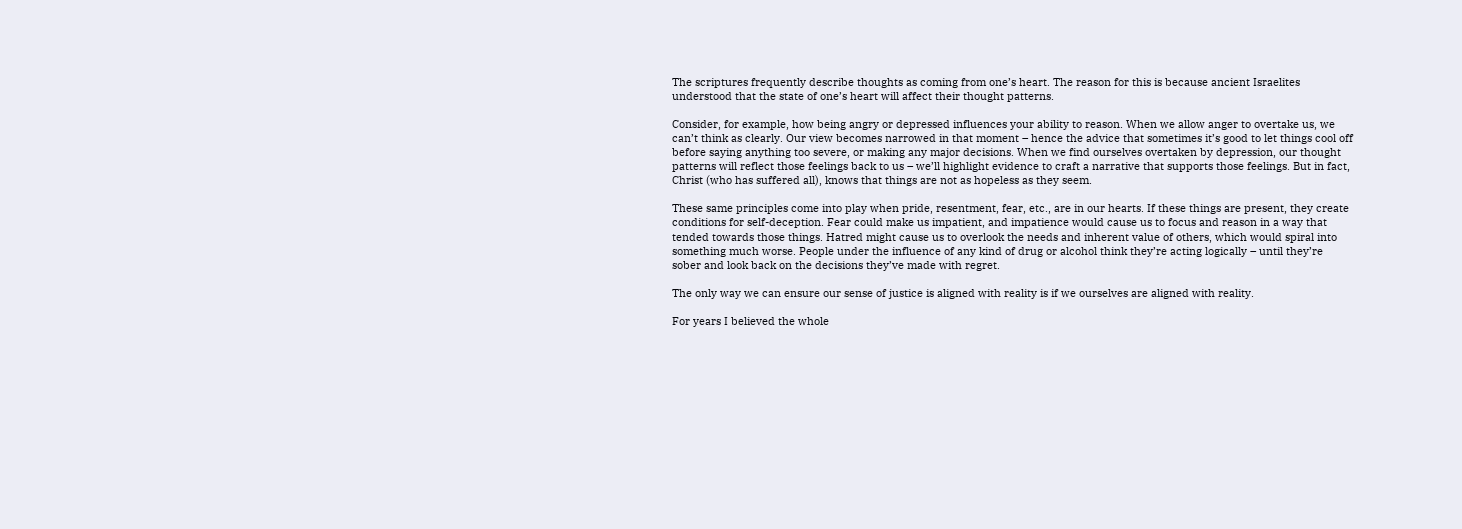The scriptures frequently describe thoughts as coming from one’s heart. The reason for this is because ancient Israelites understood that the state of one’s heart will affect their thought patterns.

Consider, for example, how being angry or depressed influences your ability to reason. When we allow anger to overtake us, we can’t think as clearly. Our view becomes narrowed in that moment – hence the advice that sometimes it’s good to let things cool off before saying anything too severe, or making any major decisions. When we find ourselves overtaken by depression, our thought patterns will reflect those feelings back to us – we’ll highlight evidence to craft a narrative that supports those feelings. But in fact, Christ (who has suffered all), knows that things are not as hopeless as they seem.

These same principles come into play when pride, resentment, fear, etc., are in our hearts. If these things are present, they create conditions for self-deception. Fear could make us impatient, and impatience would cause us to focus and reason in a way that tended towards those things. Hatred might cause us to overlook the needs and inherent value of others, which would spiral into something much worse. People under the influence of any kind of drug or alcohol think they’re acting logically – until they’re sober and look back on the decisions they’ve made with regret.

The only way we can ensure our sense of justice is aligned with reality is if we ourselves are aligned with reality.

For years I believed the whole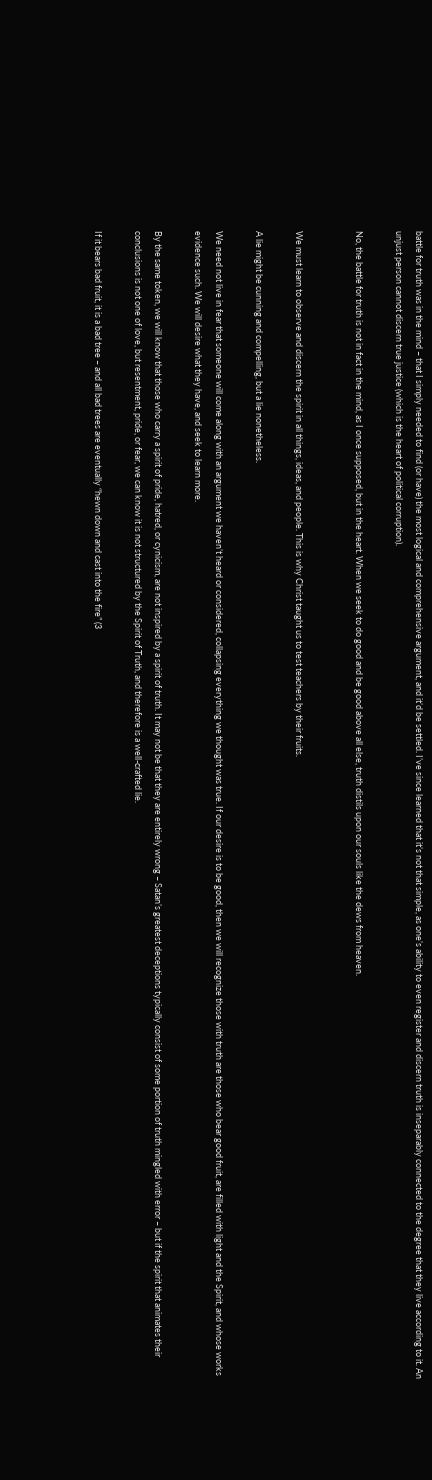battle for truth was in the mind – that I simply needed to find (or have) the most logical and comprehensive argument, and it’d be settled. I’ve since learned that it’s not that simple, as one’s ability to even register and discern truth is inseparably connected to the degree that they live according to it. An unjust person cannot discern true justice (which is the heart of political corruption).

No, the battle for truth is not in fact in the mind, as I once supposed, but in the heart. When we seek to do good and be good above all else, truth distils upon our souls like the dews from heaven.


We must learn to observe and discern the spirit in all things, ideas, and people. This is why Christ taught us to test teachers by their fruits.

A lie might be cunning and compelling, but a lie nonetheless.

We need not live in fear that someone will come along with an argument we haven’t heard or considered, collapsing everything we thought was true. If our desire is to be good, then we will recognize those with truth are those who bear good fruit, are filled with light and the Spirit, and whose works evidence such. We will desire what they have, and seek to learn more.

By the same token, we will know that those who carry a spirit of pride, hatred, or cynicism, are not inspired by a spirit of truth. It may not be that they are entirely wrong – Satan’s greatest deceptions typically consist of some portion of truth mingled with error – but if the spirit that animates their conclusions is not one of love, but resentment, pride, or fear, we can know it is not structured by the Spirit of Truth, and therefore is a well-crafted lie.

If it bears bad fruit, it is a bad tree – and all bad trees are eventually “hewn down and cast into the fire” (3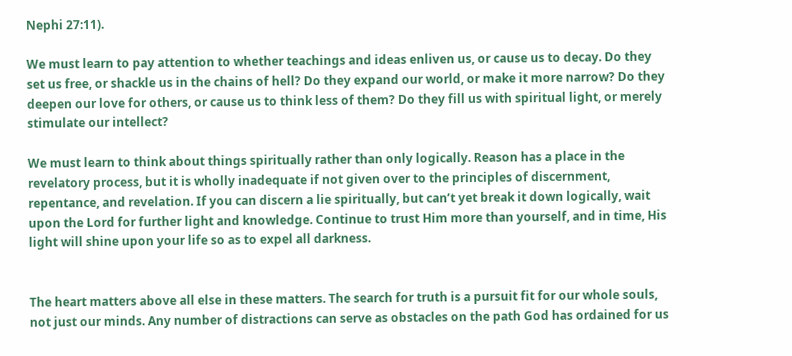Nephi 27:11).

We must learn to pay attention to whether teachings and ideas enliven us, or cause us to decay. Do they set us free, or shackle us in the chains of hell? Do they expand our world, or make it more narrow? Do they deepen our love for others, or cause us to think less of them? Do they fill us with spiritual light, or merely stimulate our intellect?

We must learn to think about things spiritually rather than only logically. Reason has a place in the revelatory process, but it is wholly inadequate if not given over to the principles of discernment, repentance, and revelation. If you can discern a lie spiritually, but can’t yet break it down logically, wait upon the Lord for further light and knowledge. Continue to trust Him more than yourself, and in time, His light will shine upon your life so as to expel all darkness.


The heart matters above all else in these matters. The search for truth is a pursuit fit for our whole souls, not just our minds. Any number of distractions can serve as obstacles on the path God has ordained for us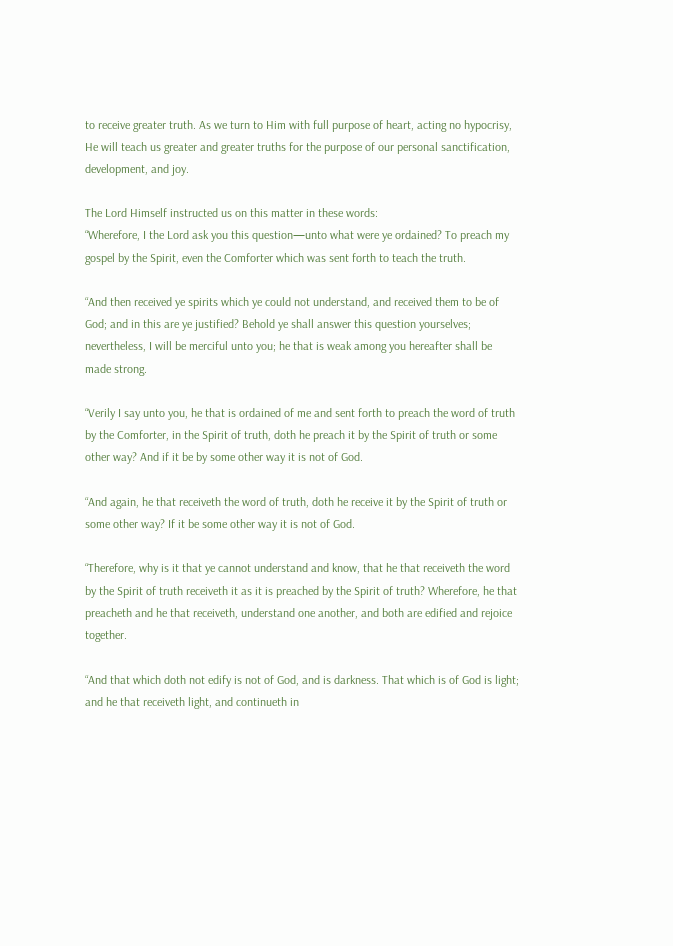to receive greater truth. As we turn to Him with full purpose of heart, acting no hypocrisy, He will teach us greater and greater truths for the purpose of our personal sanctification, development, and joy.

The Lord Himself instructed us on this matter in these words:
“Wherefore, I the Lord ask you this question—unto what were ye ordained? To preach my gospel by the Spirit, even the Comforter which was sent forth to teach the truth.

“And then received ye spirits which ye could not understand, and received them to be of God; and in this are ye justified? Behold ye shall answer this question yourselves; nevertheless, I will be merciful unto you; he that is weak among you hereafter shall be made strong.

“Verily I say unto you, he that is ordained of me and sent forth to preach the word of truth by the Comforter, in the Spirit of truth, doth he preach it by the Spirit of truth or some other way? And if it be by some other way it is not of God.

“And again, he that receiveth the word of truth, doth he receive it by the Spirit of truth or some other way? If it be some other way it is not of God.

“Therefore, why is it that ye cannot understand and know, that he that receiveth the word by the Spirit of truth receiveth it as it is preached by the Spirit of truth? Wherefore, he that preacheth and he that receiveth, understand one another, and both are edified and rejoice together.

“And that which doth not edify is not of God, and is darkness. That which is of God is light; and he that receiveth light, and continueth in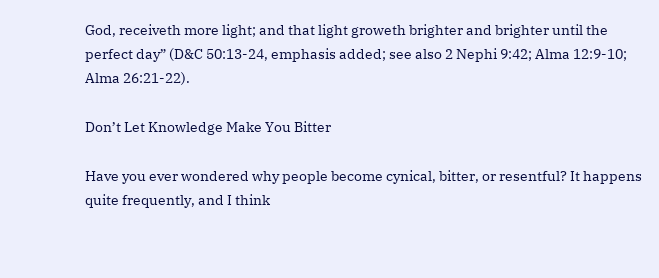God, receiveth more light; and that light groweth brighter and brighter until the perfect day” (D&C 50:13-24, emphasis added; see also 2 Nephi 9:42; Alma 12:9-10; Alma 26:21-22).

Don’t Let Knowledge Make You Bitter

Have you ever wondered why people become cynical, bitter, or resentful? It happens quite frequently, and I think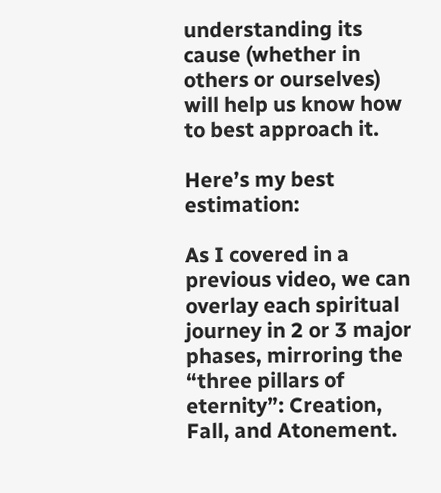understanding its cause (whether in others or ourselves) will help us know how to best approach it.

Here’s my best estimation:

As I covered in a previous video, we can overlay each spiritual journey in 2 or 3 major phases, mirroring the “three pillars of eternity”: Creation, Fall, and Atonement.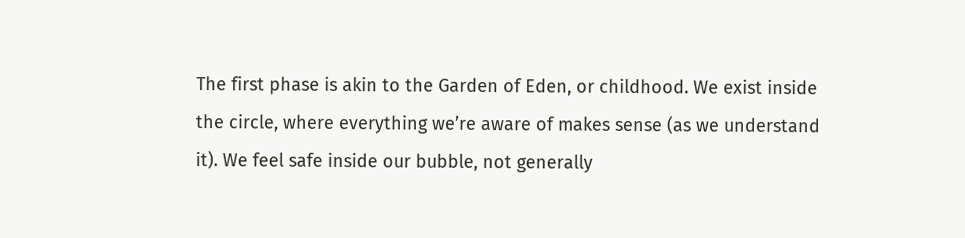The first phase is akin to the Garden of Eden, or childhood. We exist inside the circle, where everything we’re aware of makes sense (as we understand it). We feel safe inside our bubble, not generally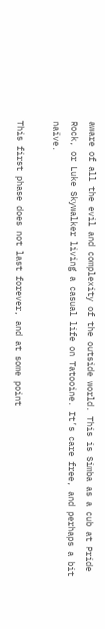aware of all the evil and complexity of the outside world. This is Simba as a cub at Pride Rock, or Luke Skywalker living a casual life on Tatooine. It’s care free, and perhaps a bit naïve.

This first phase does not last forever, and at some point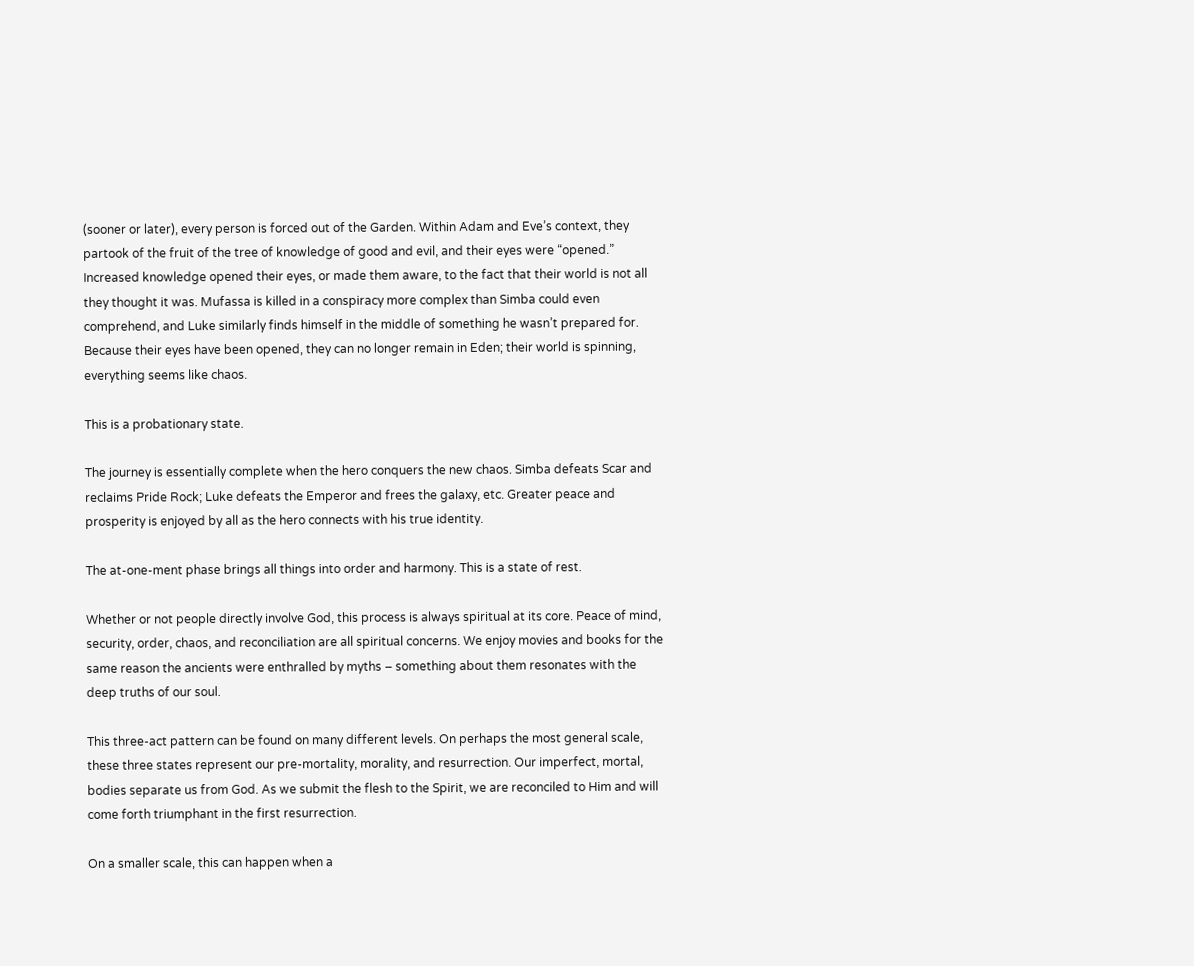(sooner or later), every person is forced out of the Garden. Within Adam and Eve’s context, they partook of the fruit of the tree of knowledge of good and evil, and their eyes were “opened.” Increased knowledge opened their eyes, or made them aware, to the fact that their world is not all they thought it was. Mufassa is killed in a conspiracy more complex than Simba could even comprehend, and Luke similarly finds himself in the middle of something he wasn’t prepared for. Because their eyes have been opened, they can no longer remain in Eden; their world is spinning, everything seems like chaos.

This is a probationary state.

The journey is essentially complete when the hero conquers the new chaos. Simba defeats Scar and reclaims Pride Rock; Luke defeats the Emperor and frees the galaxy, etc. Greater peace and prosperity is enjoyed by all as the hero connects with his true identity.

The at-one-ment phase brings all things into order and harmony. This is a state of rest.

Whether or not people directly involve God, this process is always spiritual at its core. Peace of mind, security, order, chaos, and reconciliation are all spiritual concerns. We enjoy movies and books for the same reason the ancients were enthralled by myths – something about them resonates with the deep truths of our soul.

This three-act pattern can be found on many different levels. On perhaps the most general scale, these three states represent our pre-mortality, morality, and resurrection. Our imperfect, mortal, bodies separate us from God. As we submit the flesh to the Spirit, we are reconciled to Him and will come forth triumphant in the first resurrection.

On a smaller scale, this can happen when a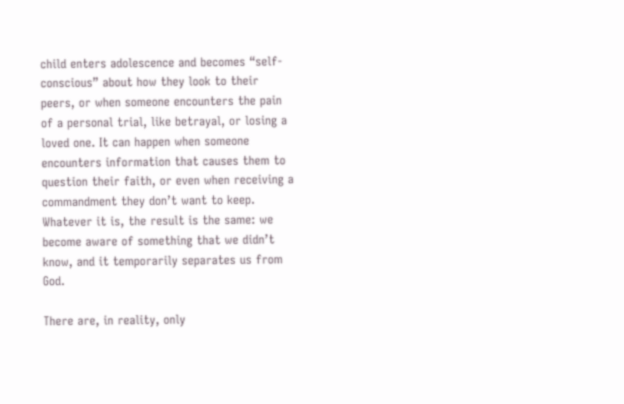child enters adolescence and becomes “self-conscious” about how they look to their peers, or when someone encounters the pain of a personal trial, like betrayal, or losing a loved one. It can happen when someone encounters information that causes them to question their faith, or even when receiving a commandment they don’t want to keep. Whatever it is, the result is the same: we become aware of something that we didn’t know, and it temporarily separates us from God.

There are, in reality, only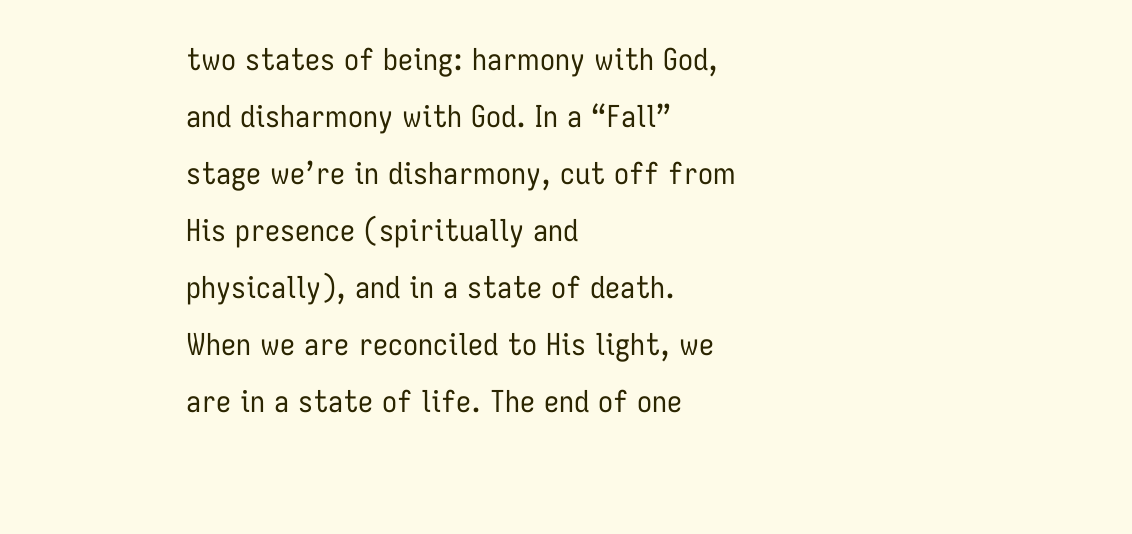two states of being: harmony with God, and disharmony with God. In a “Fall” stage we’re in disharmony, cut off from His presence (spiritually and physically), and in a state of death. When we are reconciled to His light, we are in a state of life. The end of one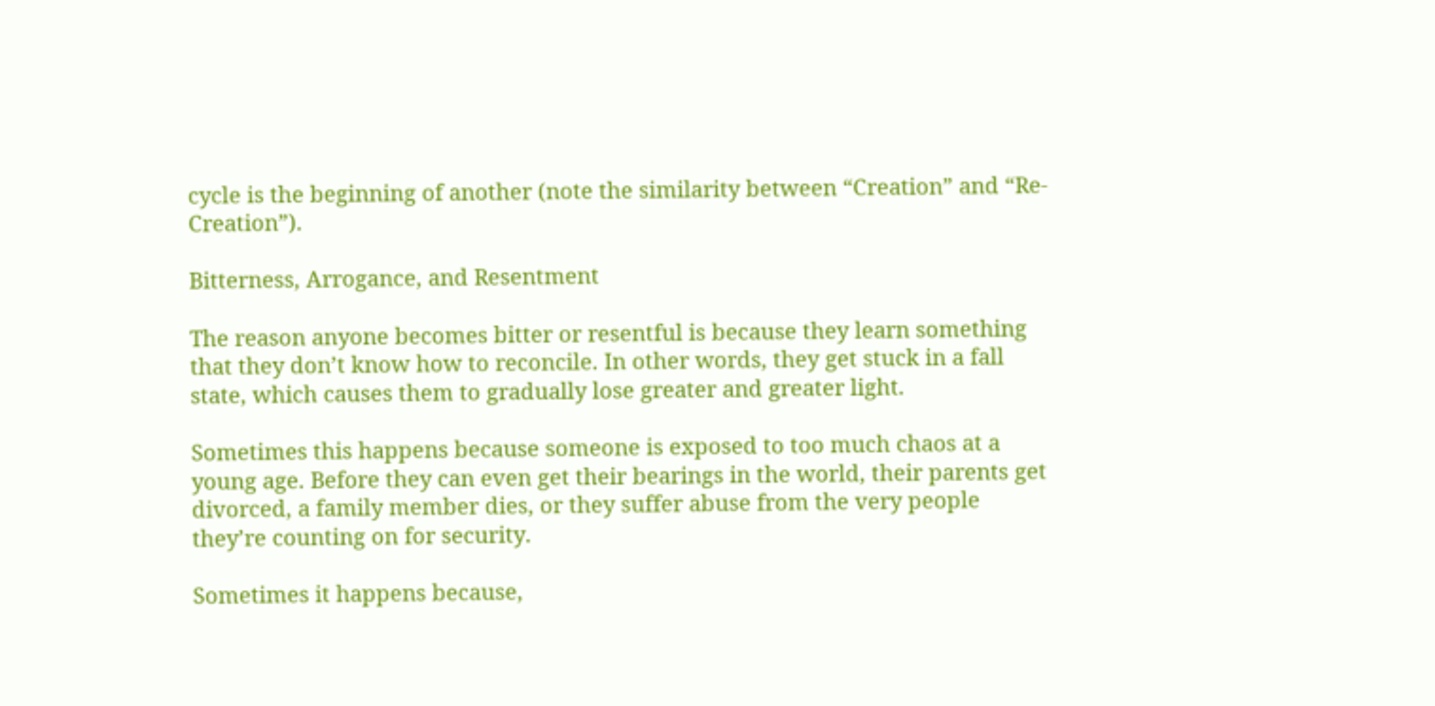cycle is the beginning of another (note the similarity between “Creation” and “Re-Creation”).

Bitterness, Arrogance, and Resentment

The reason anyone becomes bitter or resentful is because they learn something that they don’t know how to reconcile. In other words, they get stuck in a fall state, which causes them to gradually lose greater and greater light.

Sometimes this happens because someone is exposed to too much chaos at a young age. Before they can even get their bearings in the world, their parents get divorced, a family member dies, or they suffer abuse from the very people they’re counting on for security.

Sometimes it happens because,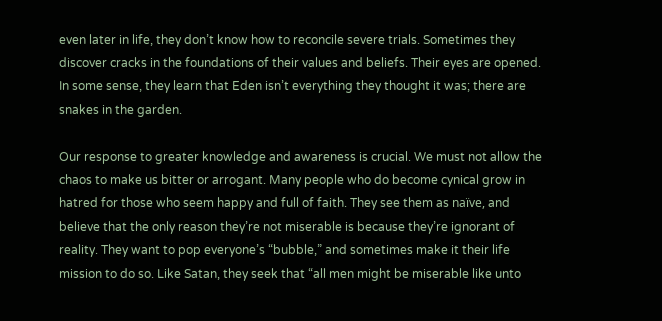even later in life, they don’t know how to reconcile severe trials. Sometimes they discover cracks in the foundations of their values and beliefs. Their eyes are opened. In some sense, they learn that Eden isn’t everything they thought it was; there are snakes in the garden.

Our response to greater knowledge and awareness is crucial. We must not allow the chaos to make us bitter or arrogant. Many people who do become cynical grow in hatred for those who seem happy and full of faith. They see them as naïve, and believe that the only reason they’re not miserable is because they’re ignorant of reality. They want to pop everyone’s “bubble,” and sometimes make it their life mission to do so. Like Satan, they seek that “all men might be miserable like unto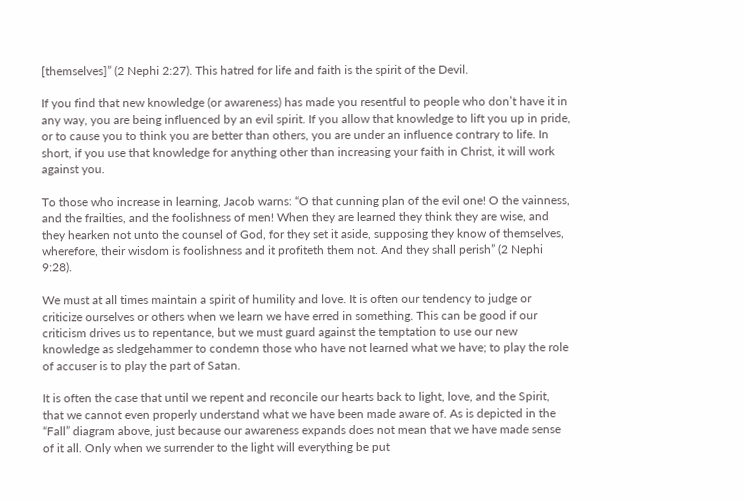[themselves]” (2 Nephi 2:27). This hatred for life and faith is the spirit of the Devil.

If you find that new knowledge (or awareness) has made you resentful to people who don’t have it in any way, you are being influenced by an evil spirit. If you allow that knowledge to lift you up in pride, or to cause you to think you are better than others, you are under an influence contrary to life. In short, if you use that knowledge for anything other than increasing your faith in Christ, it will work against you.

To those who increase in learning, Jacob warns: “O that cunning plan of the evil one! O the vainness, and the frailties, and the foolishness of men! When they are learned they think they are wise, and they hearken not unto the counsel of God, for they set it aside, supposing they know of themselves, wherefore, their wisdom is foolishness and it profiteth them not. And they shall perish” (2 Nephi 9:28).

We must at all times maintain a spirit of humility and love. It is often our tendency to judge or criticize ourselves or others when we learn we have erred in something. This can be good if our criticism drives us to repentance, but we must guard against the temptation to use our new knowledge as sledgehammer to condemn those who have not learned what we have; to play the role of accuser is to play the part of Satan.

It is often the case that until we repent and reconcile our hearts back to light, love, and the Spirit, that we cannot even properly understand what we have been made aware of. As is depicted in the “Fall” diagram above, just because our awareness expands does not mean that we have made sense of it all. Only when we surrender to the light will everything be put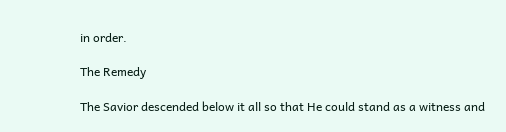in order.

The Remedy

The Savior descended below it all so that He could stand as a witness and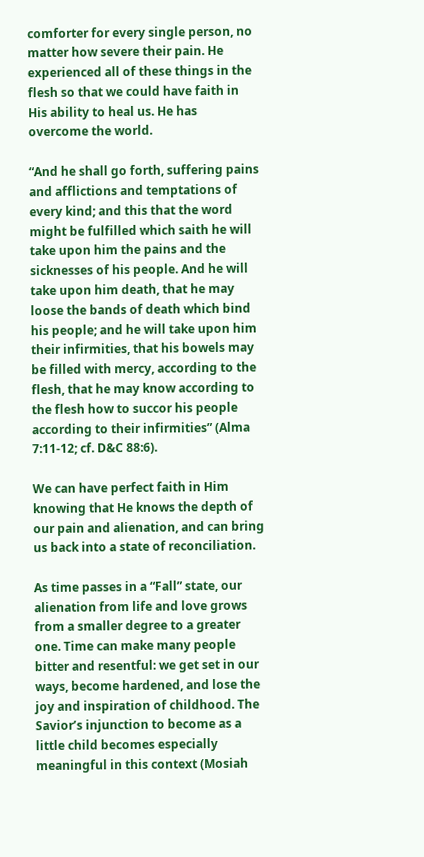comforter for every single person, no matter how severe their pain. He experienced all of these things in the flesh so that we could have faith in His ability to heal us. He has overcome the world.

“And he shall go forth, suffering pains and afflictions and temptations of every kind; and this that the word might be fulfilled which saith he will take upon him the pains and the sicknesses of his people. And he will take upon him death, that he may loose the bands of death which bind his people; and he will take upon him their infirmities, that his bowels may be filled with mercy, according to the flesh, that he may know according to the flesh how to succor his people according to their infirmities” (Alma 7:11-12; cf. D&C 88:6).

We can have perfect faith in Him knowing that He knows the depth of our pain and alienation, and can bring us back into a state of reconciliation.

As time passes in a “Fall” state, our alienation from life and love grows from a smaller degree to a greater one. Time can make many people bitter and resentful: we get set in our ways, become hardened, and lose the joy and inspiration of childhood. The Savior’s injunction to become as a little child becomes especially meaningful in this context (Mosiah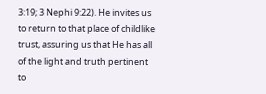3:19; 3 Nephi 9:22). He invites us to return to that place of childlike trust, assuring us that He has all of the light and truth pertinent to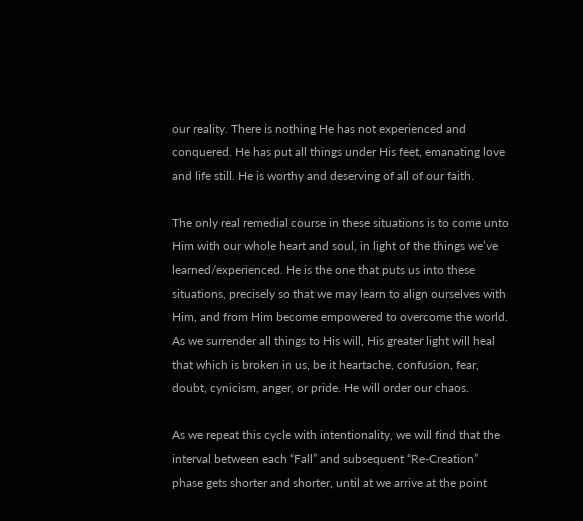our reality. There is nothing He has not experienced and conquered. He has put all things under His feet, emanating love and life still. He is worthy and deserving of all of our faith.

The only real remedial course in these situations is to come unto Him with our whole heart and soul, in light of the things we’ve learned/experienced. He is the one that puts us into these situations, precisely so that we may learn to align ourselves with Him, and from Him become empowered to overcome the world. As we surrender all things to His will, His greater light will heal that which is broken in us, be it heartache, confusion, fear, doubt, cynicism, anger, or pride. He will order our chaos.

As we repeat this cycle with intentionality, we will find that the interval between each “Fall” and subsequent “Re-Creation” phase gets shorter and shorter, until at we arrive at the point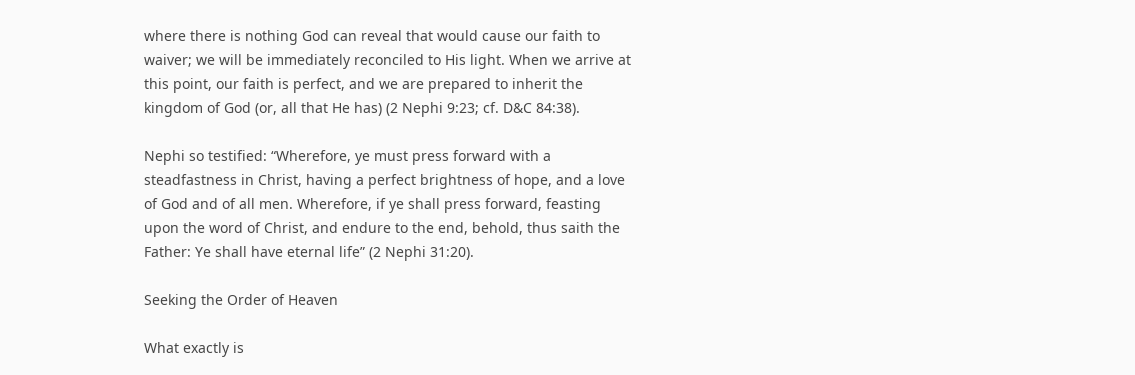where there is nothing God can reveal that would cause our faith to waiver; we will be immediately reconciled to His light. When we arrive at this point, our faith is perfect, and we are prepared to inherit the kingdom of God (or, all that He has) (2 Nephi 9:23; cf. D&C 84:38).

Nephi so testified: “Wherefore, ye must press forward with a steadfastness in Christ, having a perfect brightness of hope, and a love of God and of all men. Wherefore, if ye shall press forward, feasting upon the word of Christ, and endure to the end, behold, thus saith the Father: Ye shall have eternal life” (2 Nephi 31:20).

Seeking the Order of Heaven

What exactly is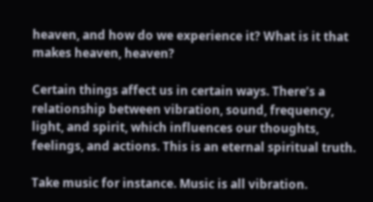heaven, and how do we experience it? What is it that makes heaven, heaven?

Certain things affect us in certain ways. There’s a relationship between vibration, sound, frequency, light, and spirit, which influences our thoughts, feelings, and actions. This is an eternal spiritual truth.

Take music for instance. Music is all vibration.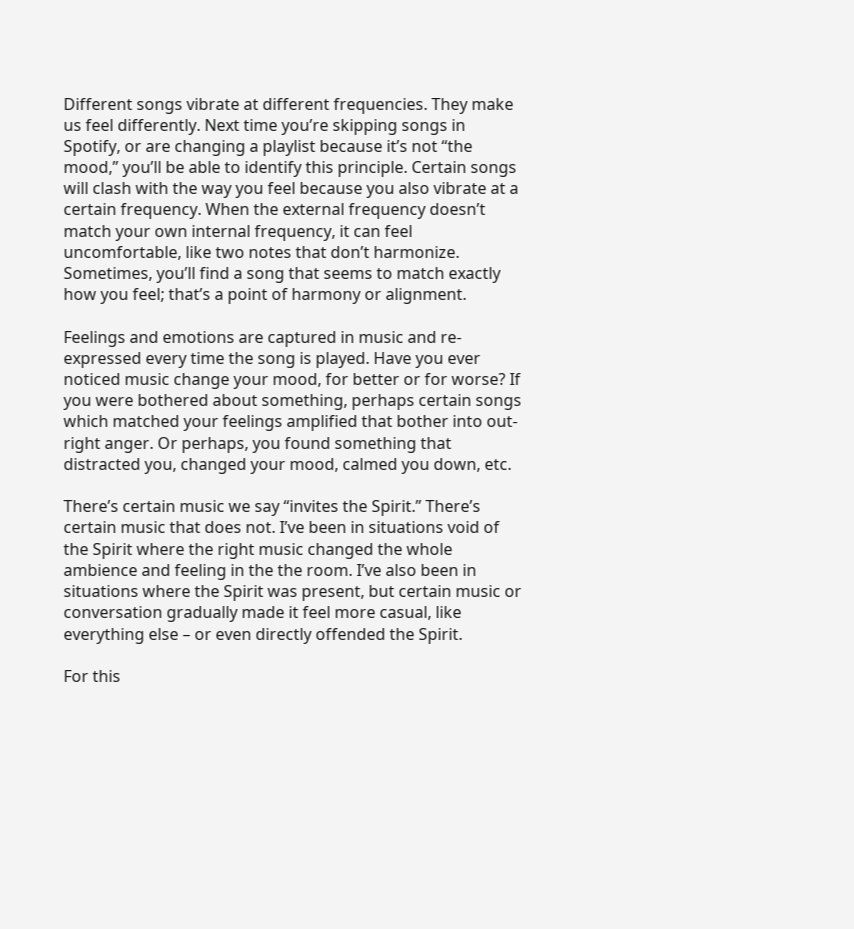Different songs vibrate at different frequencies. They make us feel differently. Next time you’re skipping songs in Spotify, or are changing a playlist because it’s not “the mood,” you’ll be able to identify this principle. Certain songs will clash with the way you feel because you also vibrate at a certain frequency. When the external frequency doesn’t match your own internal frequency, it can feel uncomfortable, like two notes that don’t harmonize. Sometimes, you’ll find a song that seems to match exactly how you feel; that’s a point of harmony or alignment.

Feelings and emotions are captured in music and re-expressed every time the song is played. Have you ever noticed music change your mood, for better or for worse? If you were bothered about something, perhaps certain songs which matched your feelings amplified that bother into out-right anger. Or perhaps, you found something that distracted you, changed your mood, calmed you down, etc.

There’s certain music we say “invites the Spirit.” There’s certain music that does not. I’ve been in situations void of the Spirit where the right music changed the whole ambience and feeling in the the room. I’ve also been in situations where the Spirit was present, but certain music or conversation gradually made it feel more casual, like everything else – or even directly offended the Spirit.

For this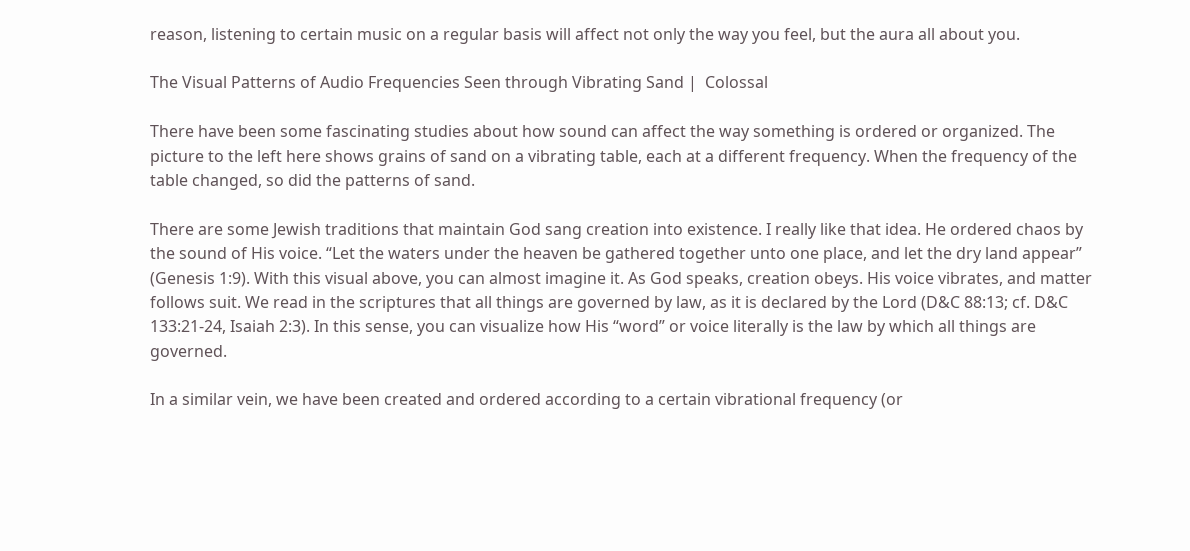reason, listening to certain music on a regular basis will affect not only the way you feel, but the aura all about you.

The Visual Patterns of Audio Frequencies Seen through Vibrating Sand |  Colossal

There have been some fascinating studies about how sound can affect the way something is ordered or organized. The picture to the left here shows grains of sand on a vibrating table, each at a different frequency. When the frequency of the table changed, so did the patterns of sand.

There are some Jewish traditions that maintain God sang creation into existence. I really like that idea. He ordered chaos by the sound of His voice. “Let the waters under the heaven be gathered together unto one place, and let the dry land appear” (Genesis 1:9). With this visual above, you can almost imagine it. As God speaks, creation obeys. His voice vibrates, and matter follows suit. We read in the scriptures that all things are governed by law, as it is declared by the Lord (D&C 88:13; cf. D&C 133:21-24, Isaiah 2:3). In this sense, you can visualize how His “word” or voice literally is the law by which all things are governed.

In a similar vein, we have been created and ordered according to a certain vibrational frequency (or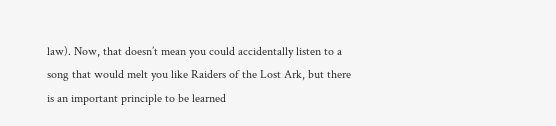law). Now, that doesn’t mean you could accidentally listen to a song that would melt you like Raiders of the Lost Ark, but there is an important principle to be learned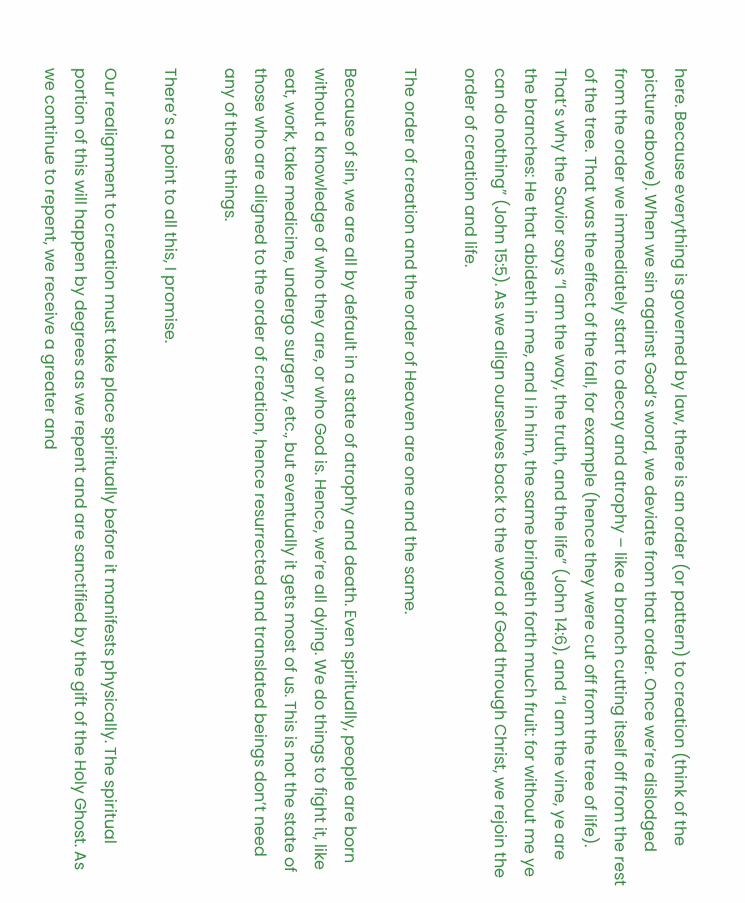here. Because everything is governed by law, there is an order (or pattern) to creation (think of the picture above). When we sin against God’s word, we deviate from that order. Once we’re dislodged from the order we immediately start to decay and atrophy – like a branch cutting itself off from the rest of the tree. That was the effect of the fall, for example (hence they were cut off from the tree of life). That’s why the Savior says “I am the way, the truth, and the life” (John 14:6), and “I am the vine, ye are the branches: He that abideth in me, and I in him, the same bringeth forth much fruit: for without me ye can do nothing” (John 15:5). As we align ourselves back to the word of God through Christ, we rejoin the order of creation and life.

The order of creation and the order of Heaven are one and the same.

Because of sin, we are all by default in a state of atrophy and death. Even spiritually, people are born without a knowledge of who they are, or who God is. Hence, we’re all dying. We do things to fight it, like eat, work, take medicine, undergo surgery, etc., but eventually it gets most of us. This is not the state of those who are aligned to the order of creation, hence resurrected and translated beings don’t need any of those things.

There’s a point to all this, I promise.

Our realignment to creation must take place spiritually before it manifests physically. The spiritual portion of this will happen by degrees as we repent and are sanctified by the gift of the Holy Ghost. As we continue to repent, we receive a greater and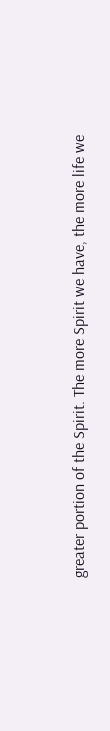greater portion of the Spirit. The more Spirit we have, the more life we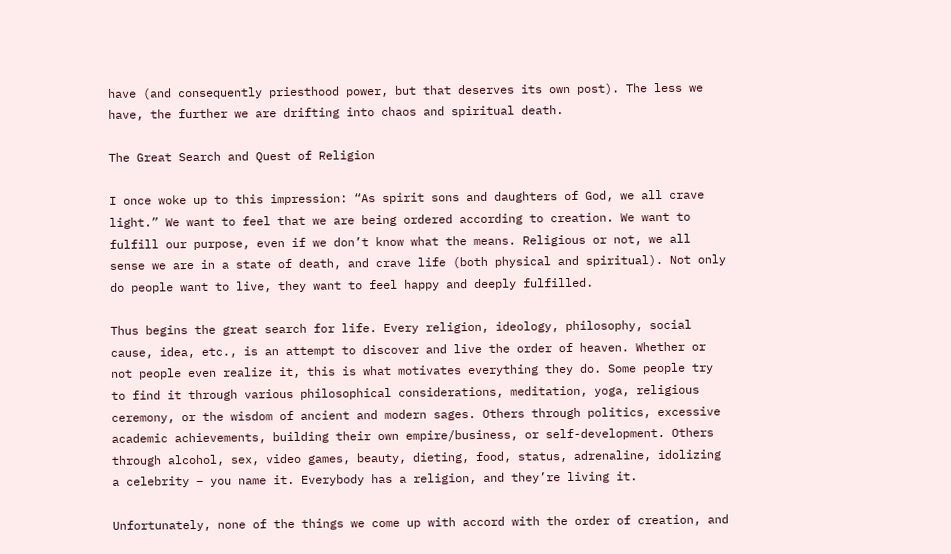have (and consequently priesthood power, but that deserves its own post). The less we have, the further we are drifting into chaos and spiritual death.

The Great Search and Quest of Religion

I once woke up to this impression: “As spirit sons and daughters of God, we all crave light.” We want to feel that we are being ordered according to creation. We want to fulfill our purpose, even if we don’t know what the means. Religious or not, we all sense we are in a state of death, and crave life (both physical and spiritual). Not only do people want to live, they want to feel happy and deeply fulfilled.

Thus begins the great search for life. Every religion, ideology, philosophy, social cause, idea, etc., is an attempt to discover and live the order of heaven. Whether or not people even realize it, this is what motivates everything they do. Some people try to find it through various philosophical considerations, meditation, yoga, religious ceremony, or the wisdom of ancient and modern sages. Others through politics, excessive academic achievements, building their own empire/business, or self-development. Others through alcohol, sex, video games, beauty, dieting, food, status, adrenaline, idolizing a celebrity – you name it. Everybody has a religion, and they’re living it.

Unfortunately, none of the things we come up with accord with the order of creation, and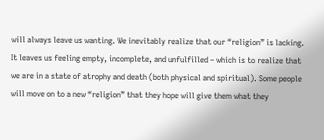will always leave us wanting. We inevitably realize that our “religion” is lacking. It leaves us feeling empty, incomplete, and unfulfilled – which is to realize that we are in a state of atrophy and death (both physical and spiritual). Some people will move on to a new “religion” that they hope will give them what they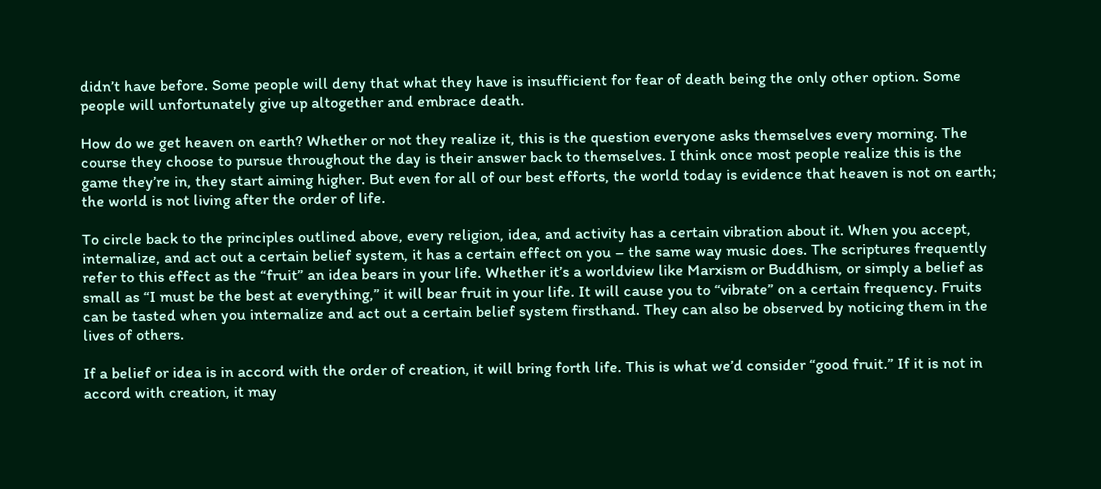didn’t have before. Some people will deny that what they have is insufficient for fear of death being the only other option. Some people will unfortunately give up altogether and embrace death.

How do we get heaven on earth? Whether or not they realize it, this is the question everyone asks themselves every morning. The course they choose to pursue throughout the day is their answer back to themselves. I think once most people realize this is the game they’re in, they start aiming higher. But even for all of our best efforts, the world today is evidence that heaven is not on earth; the world is not living after the order of life.

To circle back to the principles outlined above, every religion, idea, and activity has a certain vibration about it. When you accept, internalize, and act out a certain belief system, it has a certain effect on you – the same way music does. The scriptures frequently refer to this effect as the “fruit” an idea bears in your life. Whether it’s a worldview like Marxism or Buddhism, or simply a belief as small as “I must be the best at everything,” it will bear fruit in your life. It will cause you to “vibrate” on a certain frequency. Fruits can be tasted when you internalize and act out a certain belief system firsthand. They can also be observed by noticing them in the lives of others.

If a belief or idea is in accord with the order of creation, it will bring forth life. This is what we’d consider “good fruit.” If it is not in accord with creation, it may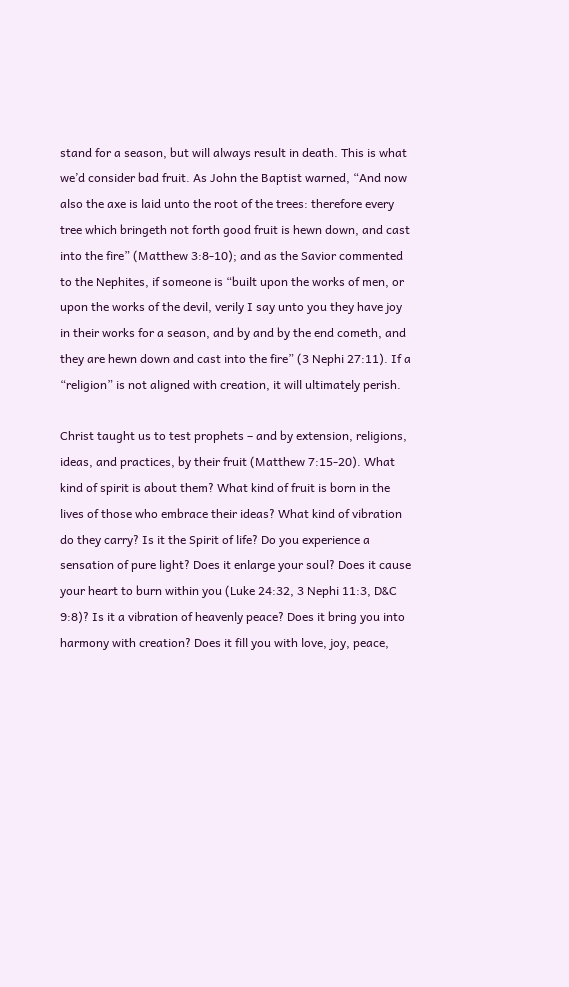stand for a season, but will always result in death. This is what we’d consider bad fruit. As John the Baptist warned, “And now also the axe is laid unto the root of the trees: therefore every tree which bringeth not forth good fruit is hewn down, and cast into the fire” (Matthew 3:8-10); and as the Savior commented to the Nephites, if someone is “built upon the works of men, or upon the works of the devil, verily I say unto you they have joy in their works for a season, and by and by the end cometh, and they are hewn down and cast into the fire” (3 Nephi 27:11). If a “religion” is not aligned with creation, it will ultimately perish.

Christ taught us to test prophets – and by extension, religions, ideas, and practices, by their fruit (Matthew 7:15-20). What kind of spirit is about them? What kind of fruit is born in the lives of those who embrace their ideas? What kind of vibration do they carry? Is it the Spirit of life? Do you experience a sensation of pure light? Does it enlarge your soul? Does it cause your heart to burn within you (Luke 24:32, 3 Nephi 11:3, D&C 9:8)? Is it a vibration of heavenly peace? Does it bring you into harmony with creation? Does it fill you with love, joy, peace,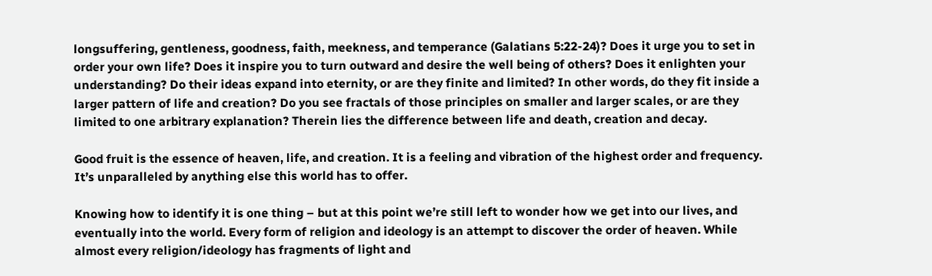longsuffering, gentleness, goodness, faith, meekness, and temperance (Galatians 5:22-24)? Does it urge you to set in order your own life? Does it inspire you to turn outward and desire the well being of others? Does it enlighten your understanding? Do their ideas expand into eternity, or are they finite and limited? In other words, do they fit inside a larger pattern of life and creation? Do you see fractals of those principles on smaller and larger scales, or are they limited to one arbitrary explanation? Therein lies the difference between life and death, creation and decay.

Good fruit is the essence of heaven, life, and creation. It is a feeling and vibration of the highest order and frequency. It’s unparalleled by anything else this world has to offer.

Knowing how to identify it is one thing – but at this point we’re still left to wonder how we get into our lives, and eventually into the world. Every form of religion and ideology is an attempt to discover the order of heaven. While almost every religion/ideology has fragments of light and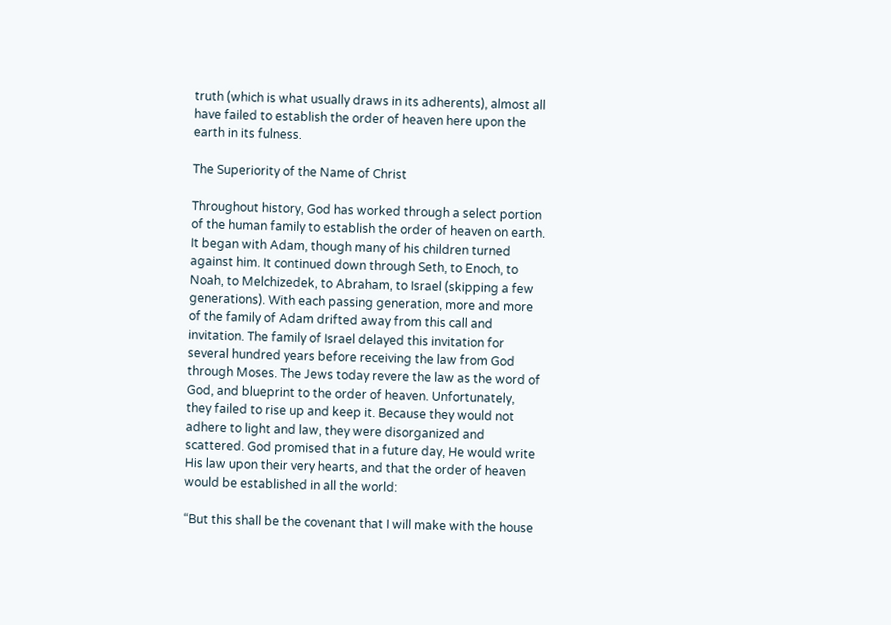truth (which is what usually draws in its adherents), almost all have failed to establish the order of heaven here upon the earth in its fulness.

The Superiority of the Name of Christ

Throughout history, God has worked through a select portion of the human family to establish the order of heaven on earth. It began with Adam, though many of his children turned against him. It continued down through Seth, to Enoch, to Noah, to Melchizedek, to Abraham, to Israel (skipping a few generations). With each passing generation, more and more of the family of Adam drifted away from this call and invitation. The family of Israel delayed this invitation for several hundred years before receiving the law from God through Moses. The Jews today revere the law as the word of God, and blueprint to the order of heaven. Unfortunately, they failed to rise up and keep it. Because they would not adhere to light and law, they were disorganized and scattered. God promised that in a future day, He would write His law upon their very hearts, and that the order of heaven would be established in all the world:

“But this shall be the covenant that I will make with the house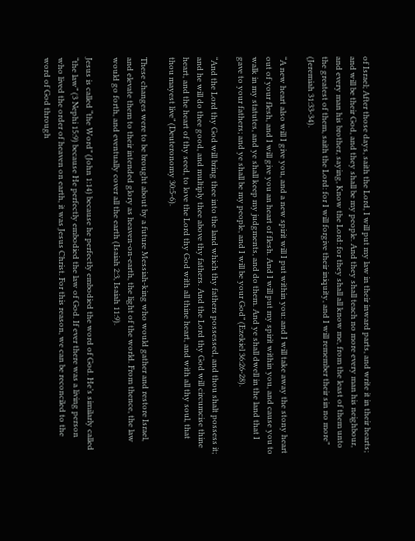of Israel; After those days, saith the Lord, I will put my law in their inward parts, and write it in their hearts; and will be their God, and they shall be my people. And they shall teach no more every man his neighbour, and every man his brother, saying, Know the Lord: for they shall all know me, from the least of them unto the greatest of them, saith the Lord: for I will forgive their iniquity, and I will remember their sin no more” (Jeremiah 31:33-34).

“A new heart also will I give you, and a new spirit will I put within you: and I will take away the stony heart out of your flesh, and I will give you an heart of flesh. And I will put my spirit within you, and cause you to walk in my statutes, and ye shall keep my judgments, and do them. And ye shall dwell in the land that I gave to your fathers; and ye shall be my people, and I will be your God” (Ezekiel 36:26-28).

“And the Lord thy God will bring thee into the land which thy fathers possessed, and thou shalt possess it; and he will do thee good, and multiply thee above thy fathers. And the Lord thy God will circumcise thine heart, and the heart of thy seed, to love the Lord thy God with all thine heart, and with all thy soul, that thou mayest live” (Deuteronomy 30:5-6).

These changes were to be brought about by a future Messiah-king who would gather and restore Israel, and elevate them to their intended glory as heaven-on-earth, the light of the world. From thence, the law would go forth, and eventually cover all the earth (Isaiah 2:3, Isaiah 11:9).

Jesus is called “the Word” (John 1:14) because he perfectly embodied the word of God. He’s similarly called “the law” (3 Nephi 15:9) because He perfectly embodied the law of God. If ever there was a living person who lived the order of heaven on earth, it was Jesus Christ. For this reason, we can be reconciled to the word of God through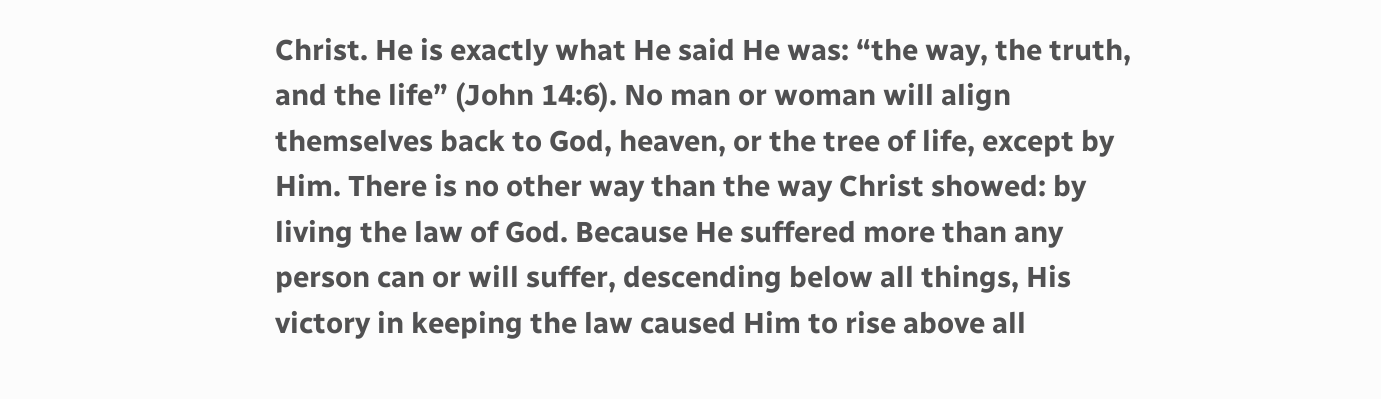Christ. He is exactly what He said He was: “the way, the truth, and the life” (John 14:6). No man or woman will align themselves back to God, heaven, or the tree of life, except by Him. There is no other way than the way Christ showed: by living the law of God. Because He suffered more than any person can or will suffer, descending below all things, His victory in keeping the law caused Him to rise above all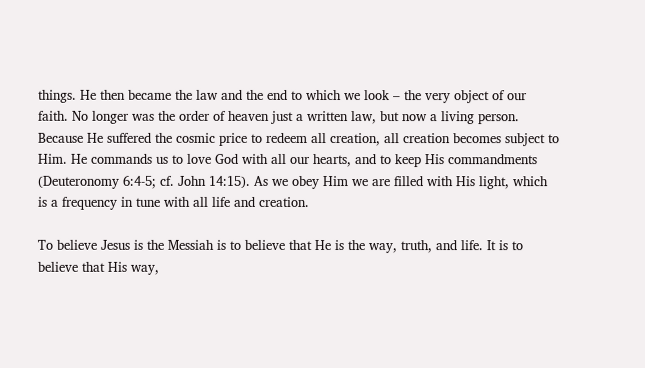things. He then became the law and the end to which we look – the very object of our faith. No longer was the order of heaven just a written law, but now a living person. Because He suffered the cosmic price to redeem all creation, all creation becomes subject to Him. He commands us to love God with all our hearts, and to keep His commandments (Deuteronomy 6:4-5; cf. John 14:15). As we obey Him we are filled with His light, which is a frequency in tune with all life and creation.

To believe Jesus is the Messiah is to believe that He is the way, truth, and life. It is to believe that His way,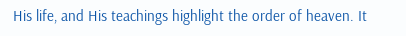His life, and His teachings highlight the order of heaven. It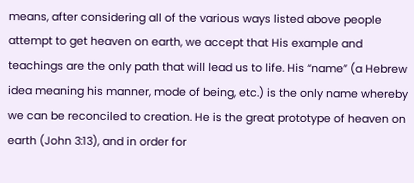means, after considering all of the various ways listed above people attempt to get heaven on earth, we accept that His example and teachings are the only path that will lead us to life. His “name” (a Hebrew idea meaning his manner, mode of being, etc.) is the only name whereby we can be reconciled to creation. He is the great prototype of heaven on earth (John 3:13), and in order for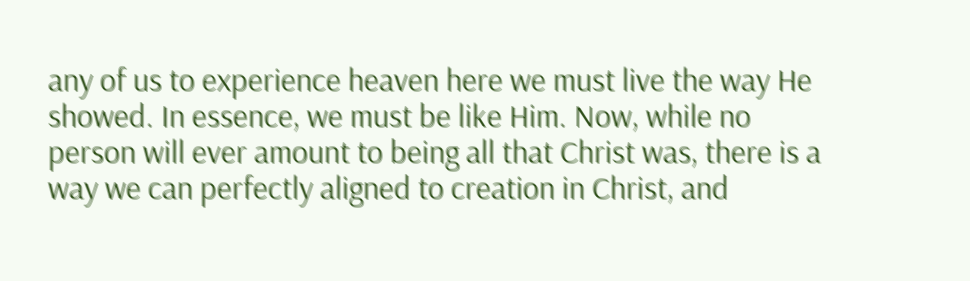any of us to experience heaven here we must live the way He showed. In essence, we must be like Him. Now, while no person will ever amount to being all that Christ was, there is a way we can perfectly aligned to creation in Christ, and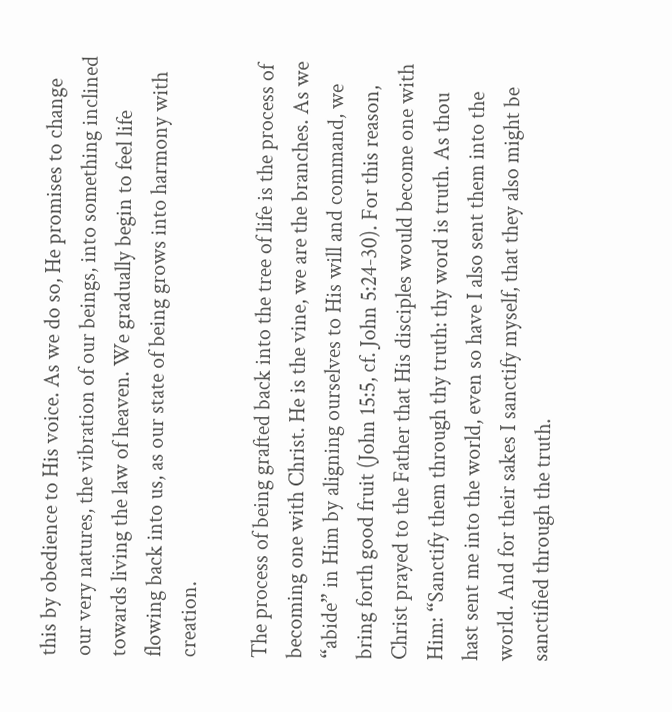this by obedience to His voice. As we do so, He promises to change our very natures, the vibration of our beings, into something inclined towards living the law of heaven. We gradually begin to feel life flowing back into us, as our state of being grows into harmony with creation.

The process of being grafted back into the tree of life is the process of becoming one with Christ. He is the vine, we are the branches. As we “abide” in Him by aligning ourselves to His will and command, we bring forth good fruit (John 15:5, cf. John 5:24-30). For this reason, Christ prayed to the Father that His disciples would become one with Him: “Sanctify them through thy truth: thy word is truth. As thou hast sent me into the world, even so have I also sent them into the world. And for their sakes I sanctify myself, that they also might be sanctified through the truth.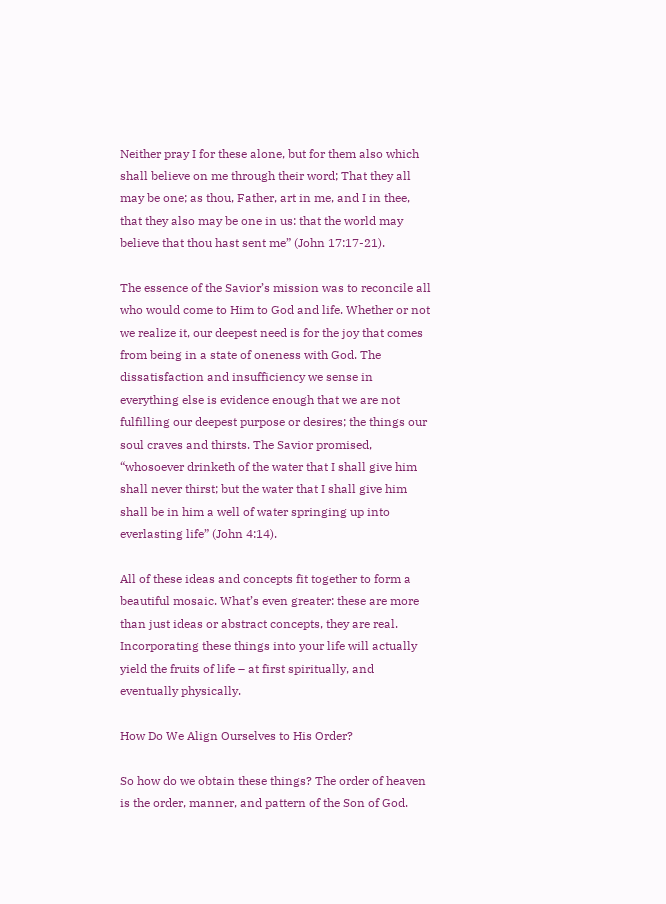Neither pray I for these alone, but for them also which shall believe on me through their word; That they all may be one; as thou, Father, art in me, and I in thee, that they also may be one in us: that the world may believe that thou hast sent me” (John 17:17-21).

The essence of the Savior’s mission was to reconcile all who would come to Him to God and life. Whether or not we realize it, our deepest need is for the joy that comes from being in a state of oneness with God. The dissatisfaction and insufficiency we sense in everything else is evidence enough that we are not fulfilling our deepest purpose or desires; the things our soul craves and thirsts. The Savior promised, “whosoever drinketh of the water that I shall give him shall never thirst; but the water that I shall give him shall be in him a well of water springing up into everlasting life” (John 4:14).

All of these ideas and concepts fit together to form a beautiful mosaic. What’s even greater: these are more than just ideas or abstract concepts, they are real. Incorporating these things into your life will actually yield the fruits of life – at first spiritually, and eventually physically.

How Do We Align Ourselves to His Order?

So how do we obtain these things? The order of heaven is the order, manner, and pattern of the Son of God.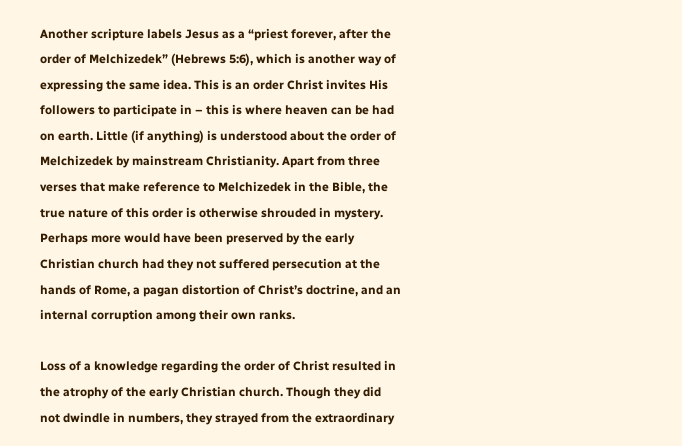Another scripture labels Jesus as a “priest forever, after the order of Melchizedek” (Hebrews 5:6), which is another way of expressing the same idea. This is an order Christ invites His followers to participate in – this is where heaven can be had on earth. Little (if anything) is understood about the order of Melchizedek by mainstream Christianity. Apart from three verses that make reference to Melchizedek in the Bible, the true nature of this order is otherwise shrouded in mystery. Perhaps more would have been preserved by the early Christian church had they not suffered persecution at the hands of Rome, a pagan distortion of Christ’s doctrine, and an internal corruption among their own ranks.

Loss of a knowledge regarding the order of Christ resulted in the atrophy of the early Christian church. Though they did not dwindle in numbers, they strayed from the extraordinary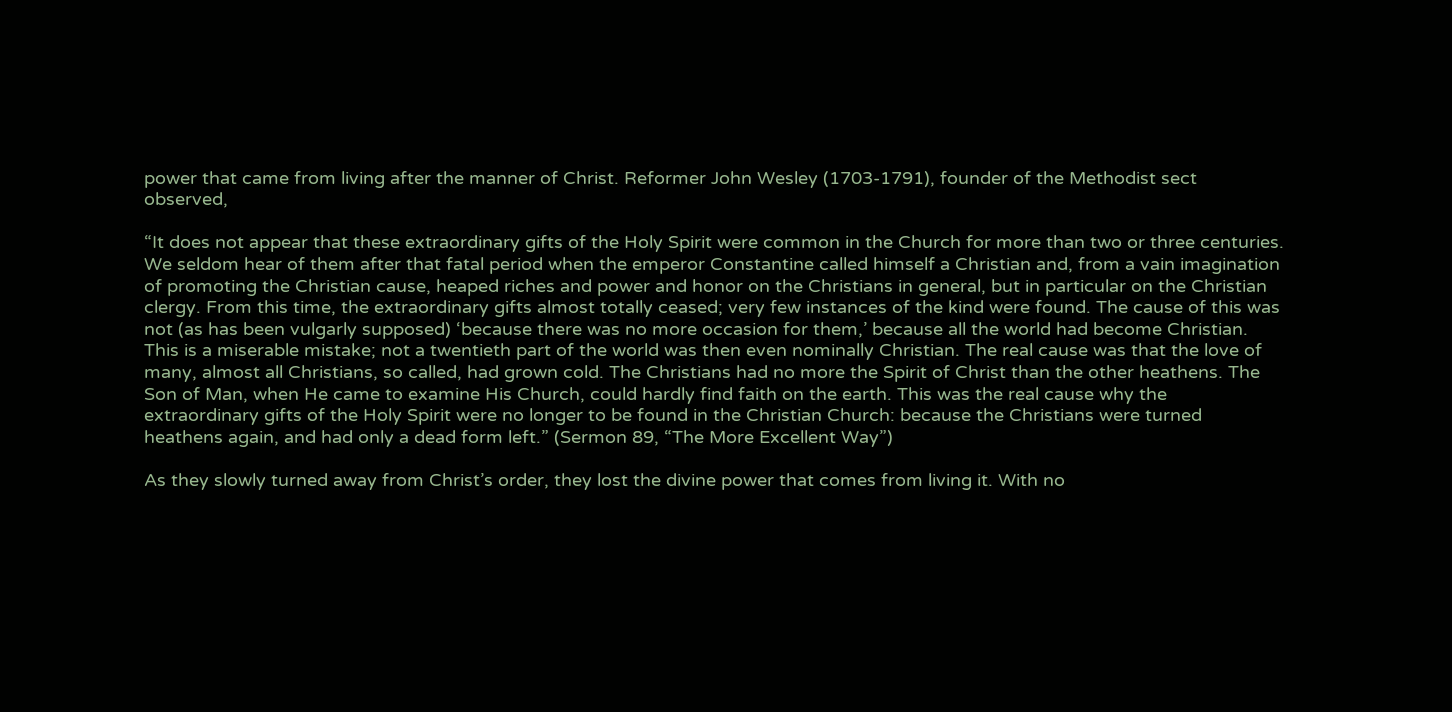power that came from living after the manner of Christ. Reformer John Wesley (1703-1791), founder of the Methodist sect observed,

“It does not appear that these extraordinary gifts of the Holy Spirit were common in the Church for more than two or three centuries. We seldom hear of them after that fatal period when the emperor Constantine called himself a Christian and, from a vain imagination of promoting the Christian cause, heaped riches and power and honor on the Christians in general, but in particular on the Christian clergy. From this time, the extraordinary gifts almost totally ceased; very few instances of the kind were found. The cause of this was not (as has been vulgarly supposed) ‘because there was no more occasion for them,’ because all the world had become Christian. This is a miserable mistake; not a twentieth part of the world was then even nominally Christian. The real cause was that the love of many, almost all Christians, so called, had grown cold. The Christians had no more the Spirit of Christ than the other heathens. The Son of Man, when He came to examine His Church, could hardly find faith on the earth. This was the real cause why the extraordinary gifts of the Holy Spirit were no longer to be found in the Christian Church: because the Christians were turned heathens again, and had only a dead form left.” (Sermon 89, “The More Excellent Way”)

As they slowly turned away from Christ’s order, they lost the divine power that comes from living it. With no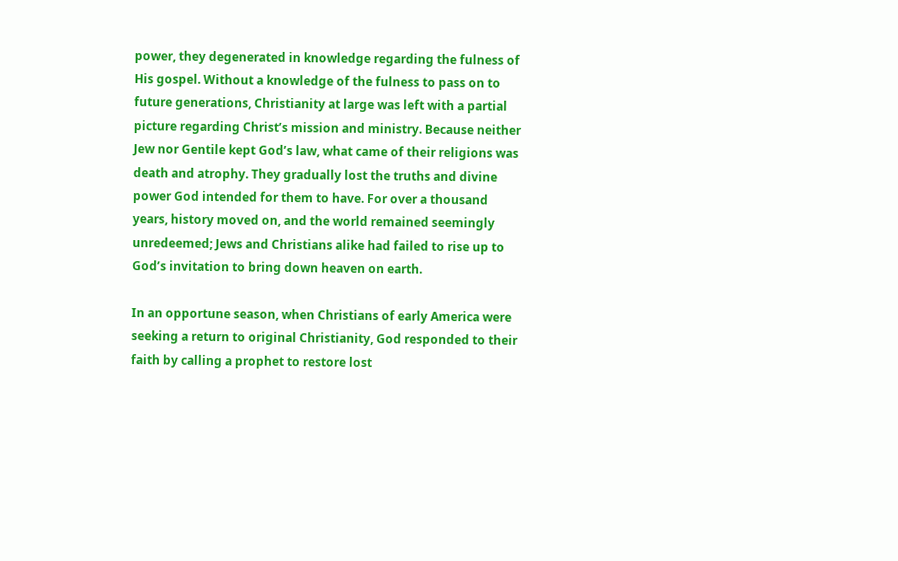power, they degenerated in knowledge regarding the fulness of His gospel. Without a knowledge of the fulness to pass on to future generations, Christianity at large was left with a partial picture regarding Christ’s mission and ministry. Because neither Jew nor Gentile kept God’s law, what came of their religions was death and atrophy. They gradually lost the truths and divine power God intended for them to have. For over a thousand years, history moved on, and the world remained seemingly unredeemed; Jews and Christians alike had failed to rise up to God’s invitation to bring down heaven on earth.

In an opportune season, when Christians of early America were seeking a return to original Christianity, God responded to their faith by calling a prophet to restore lost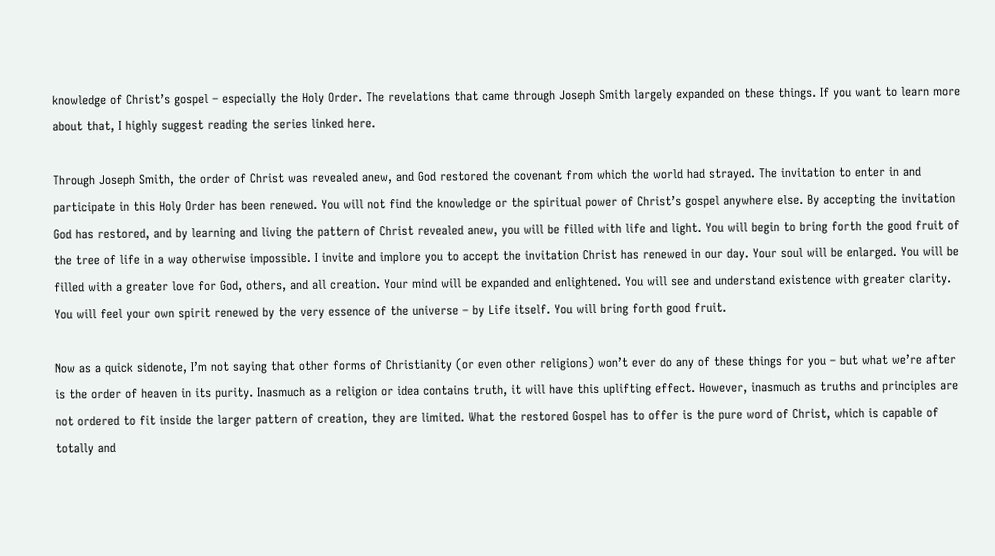knowledge of Christ’s gospel – especially the Holy Order. The revelations that came through Joseph Smith largely expanded on these things. If you want to learn more about that, I highly suggest reading the series linked here.

Through Joseph Smith, the order of Christ was revealed anew, and God restored the covenant from which the world had strayed. The invitation to enter in and participate in this Holy Order has been renewed. You will not find the knowledge or the spiritual power of Christ’s gospel anywhere else. By accepting the invitation God has restored, and by learning and living the pattern of Christ revealed anew, you will be filled with life and light. You will begin to bring forth the good fruit of the tree of life in a way otherwise impossible. I invite and implore you to accept the invitation Christ has renewed in our day. Your soul will be enlarged. You will be filled with a greater love for God, others, and all creation. Your mind will be expanded and enlightened. You will see and understand existence with greater clarity. You will feel your own spirit renewed by the very essence of the universe – by Life itself. You will bring forth good fruit.

Now as a quick sidenote, I’m not saying that other forms of Christianity (or even other religions) won’t ever do any of these things for you – but what we’re after is the order of heaven in its purity. Inasmuch as a religion or idea contains truth, it will have this uplifting effect. However, inasmuch as truths and principles are not ordered to fit inside the larger pattern of creation, they are limited. What the restored Gospel has to offer is the pure word of Christ, which is capable of totally and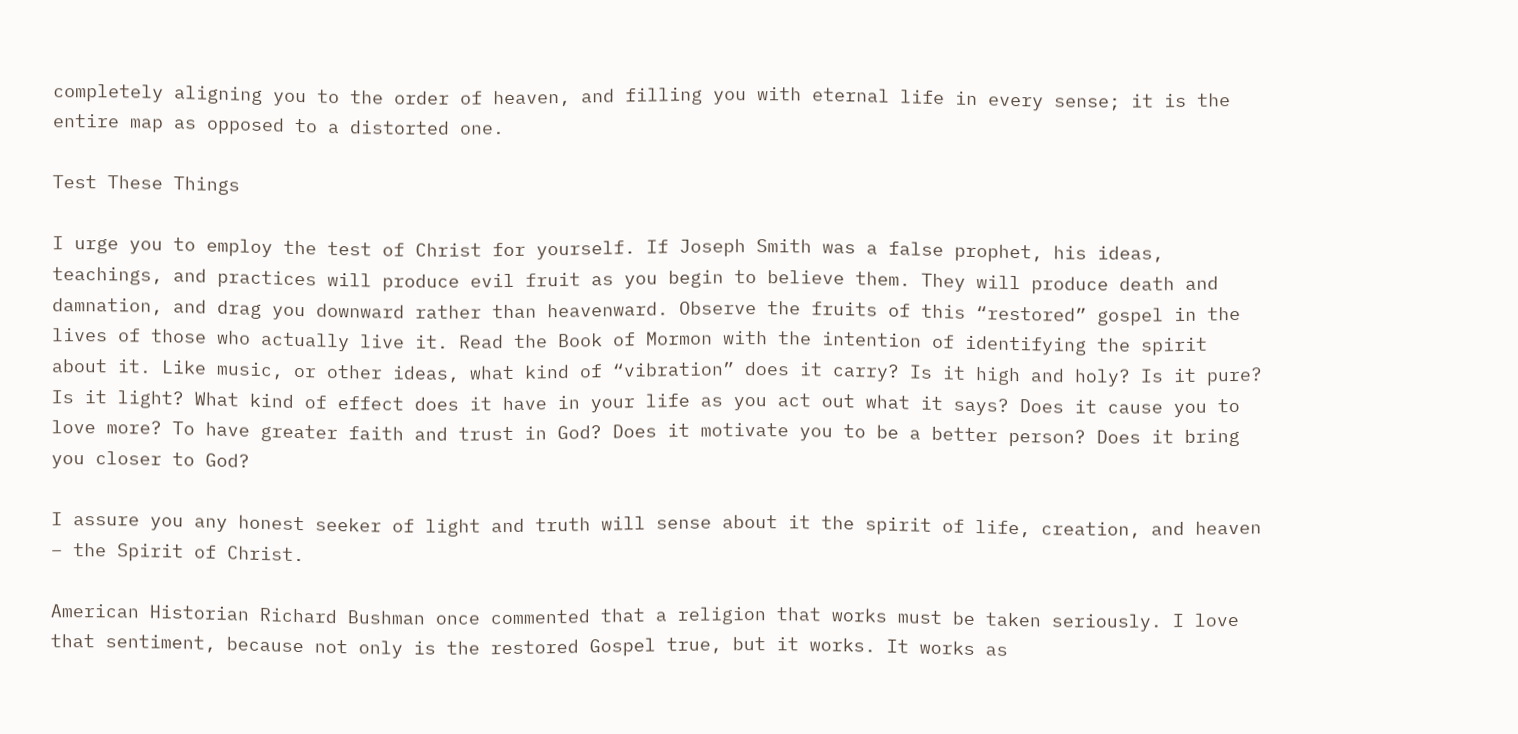completely aligning you to the order of heaven, and filling you with eternal life in every sense; it is the entire map as opposed to a distorted one.

Test These Things

I urge you to employ the test of Christ for yourself. If Joseph Smith was a false prophet, his ideas, teachings, and practices will produce evil fruit as you begin to believe them. They will produce death and damnation, and drag you downward rather than heavenward. Observe the fruits of this “restored” gospel in the lives of those who actually live it. Read the Book of Mormon with the intention of identifying the spirit about it. Like music, or other ideas, what kind of “vibration” does it carry? Is it high and holy? Is it pure? Is it light? What kind of effect does it have in your life as you act out what it says? Does it cause you to love more? To have greater faith and trust in God? Does it motivate you to be a better person? Does it bring you closer to God?

I assure you any honest seeker of light and truth will sense about it the spirit of life, creation, and heaven – the Spirit of Christ.

American Historian Richard Bushman once commented that a religion that works must be taken seriously. I love that sentiment, because not only is the restored Gospel true, but it works. It works as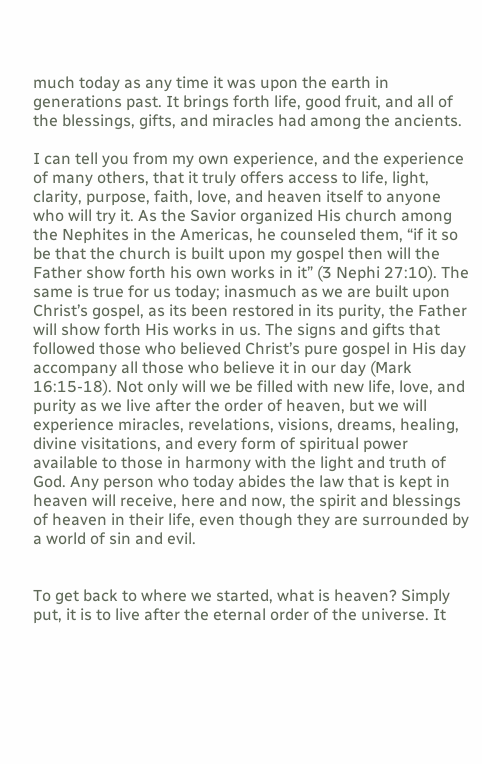much today as any time it was upon the earth in generations past. It brings forth life, good fruit, and all of the blessings, gifts, and miracles had among the ancients.

I can tell you from my own experience, and the experience of many others, that it truly offers access to life, light, clarity, purpose, faith, love, and heaven itself to anyone who will try it. As the Savior organized His church among the Nephites in the Americas, he counseled them, “if it so be that the church is built upon my gospel then will the Father show forth his own works in it” (3 Nephi 27:10). The same is true for us today; inasmuch as we are built upon Christ’s gospel, as its been restored in its purity, the Father will show forth His works in us. The signs and gifts that followed those who believed Christ’s pure gospel in His day accompany all those who believe it in our day (Mark 16:15-18). Not only will we be filled with new life, love, and purity as we live after the order of heaven, but we will experience miracles, revelations, visions, dreams, healing, divine visitations, and every form of spiritual power available to those in harmony with the light and truth of God. Any person who today abides the law that is kept in heaven will receive, here and now, the spirit and blessings of heaven in their life, even though they are surrounded by a world of sin and evil.


To get back to where we started, what is heaven? Simply put, it is to live after the eternal order of the universe. It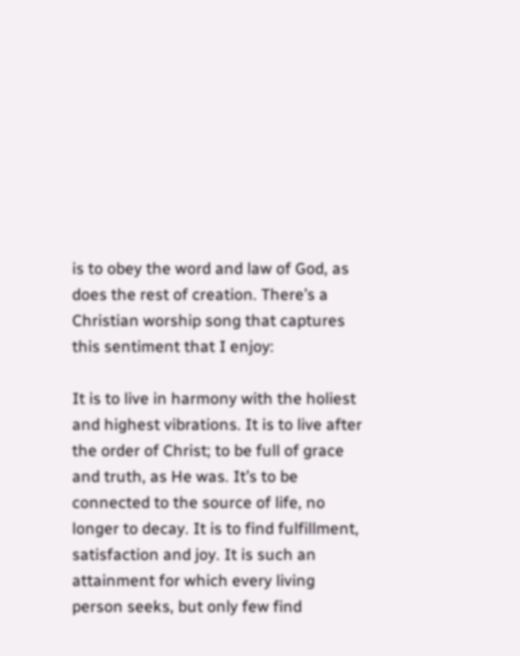is to obey the word and law of God, as does the rest of creation. There’s a Christian worship song that captures this sentiment that I enjoy:

It is to live in harmony with the holiest and highest vibrations. It is to live after the order of Christ; to be full of grace and truth, as He was. It’s to be connected to the source of life, no longer to decay. It is to find fulfillment, satisfaction and joy. It is such an attainment for which every living person seeks, but only few find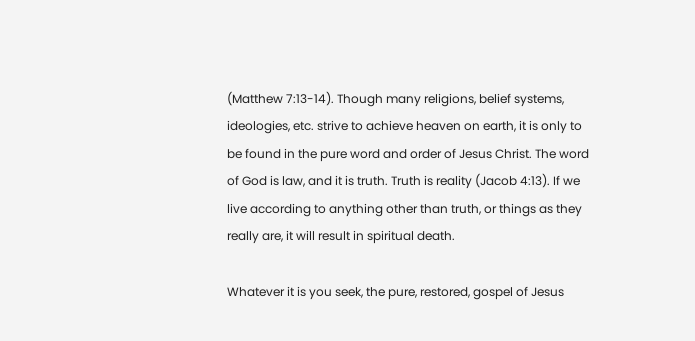(Matthew 7:13-14). Though many religions, belief systems, ideologies, etc. strive to achieve heaven on earth, it is only to be found in the pure word and order of Jesus Christ. The word of God is law, and it is truth. Truth is reality (Jacob 4:13). If we live according to anything other than truth, or things as they really are, it will result in spiritual death.

Whatever it is you seek, the pure, restored, gospel of Jesus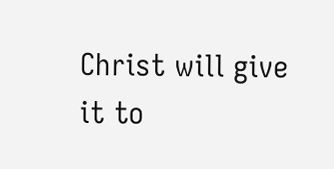Christ will give it to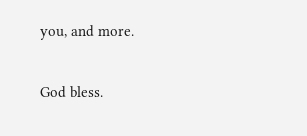you, and more.

God bless.